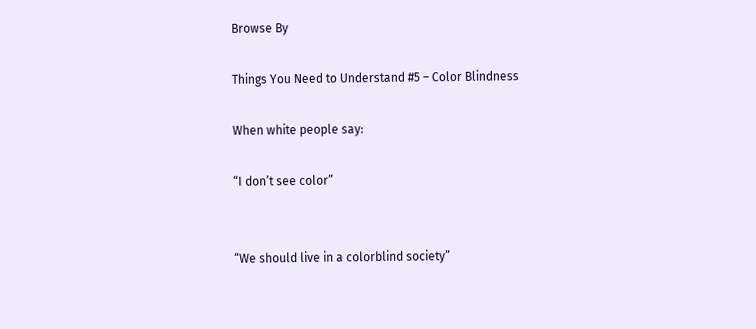Browse By

Things You Need to Understand #5 – Color Blindness

When white people say:

“I don’t see color”


“We should live in a colorblind society”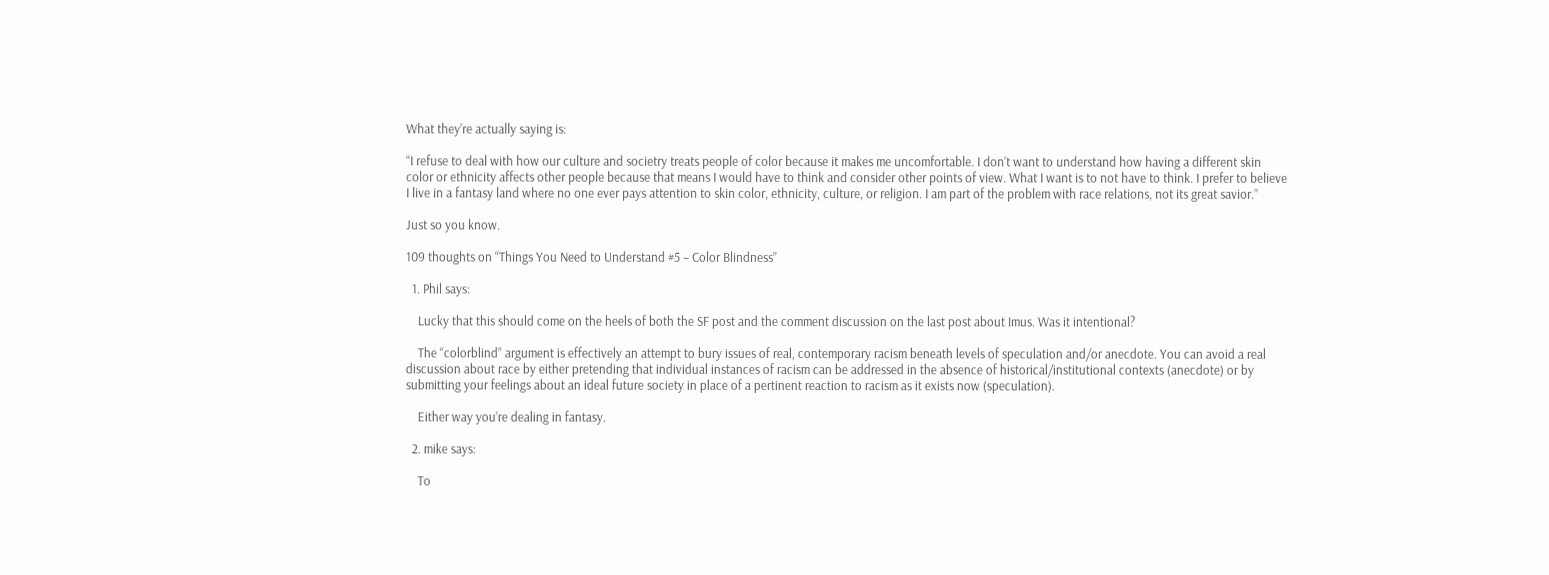What they’re actually saying is:

“I refuse to deal with how our culture and societry treats people of color because it makes me uncomfortable. I don’t want to understand how having a different skin color or ethnicity affects other people because that means I would have to think and consider other points of view. What I want is to not have to think. I prefer to believe I live in a fantasy land where no one ever pays attention to skin color, ethnicity, culture, or religion. I am part of the problem with race relations, not its great savior.”

Just so you know.

109 thoughts on “Things You Need to Understand #5 – Color Blindness”

  1. Phil says:

    Lucky that this should come on the heels of both the SF post and the comment discussion on the last post about Imus. Was it intentional?

    The “colorblind” argument is effectively an attempt to bury issues of real, contemporary racism beneath levels of speculation and/or anecdote. You can avoid a real discussion about race by either pretending that individual instances of racism can be addressed in the absence of historical/institutional contexts (anecdote) or by submitting your feelings about an ideal future society in place of a pertinent reaction to racism as it exists now (speculation).

    Either way you’re dealing in fantasy.

  2. mike says:

    To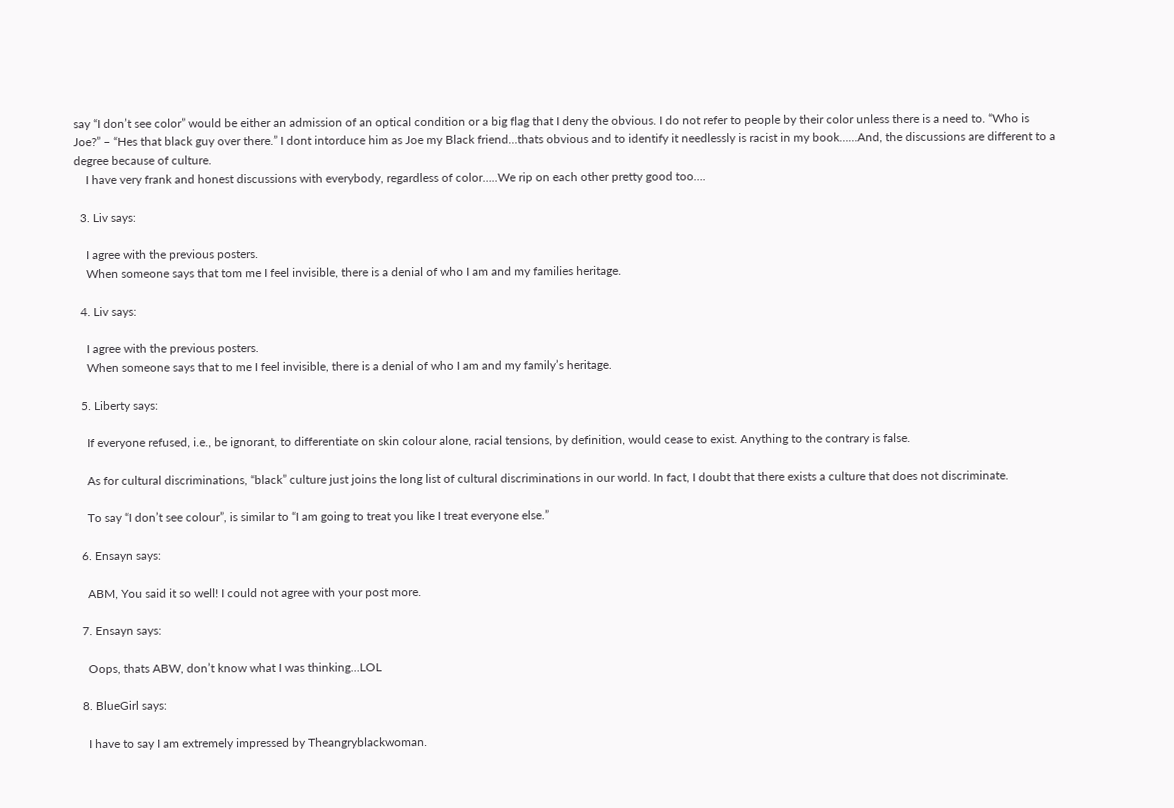say “I don’t see color” would be either an admission of an optical condition or a big flag that I deny the obvious. I do not refer to people by their color unless there is a need to. “Who is Joe?” – “Hes that black guy over there.” I dont intorduce him as Joe my Black friend…thats obvious and to identify it needlessly is racist in my book……And, the discussions are different to a degree because of culture.
    I have very frank and honest discussions with everybody, regardless of color…..We rip on each other pretty good too….

  3. Liv says:

    I agree with the previous posters.
    When someone says that tom me I feel invisible, there is a denial of who I am and my families heritage.

  4. Liv says:

    I agree with the previous posters.
    When someone says that to me I feel invisible, there is a denial of who I am and my family’s heritage.

  5. Liberty says:

    If everyone refused, i.e., be ignorant, to differentiate on skin colour alone, racial tensions, by definition, would cease to exist. Anything to the contrary is false.

    As for cultural discriminations, “black” culture just joins the long list of cultural discriminations in our world. In fact, I doubt that there exists a culture that does not discriminate.

    To say “I don’t see colour”, is similar to “I am going to treat you like I treat everyone else.”

  6. Ensayn says:

    ABM, You said it so well! I could not agree with your post more.

  7. Ensayn says:

    Oops, thats ABW, don’t know what I was thinking…LOL

  8. BlueGirl says:

    I have to say I am extremely impressed by Theangryblackwoman.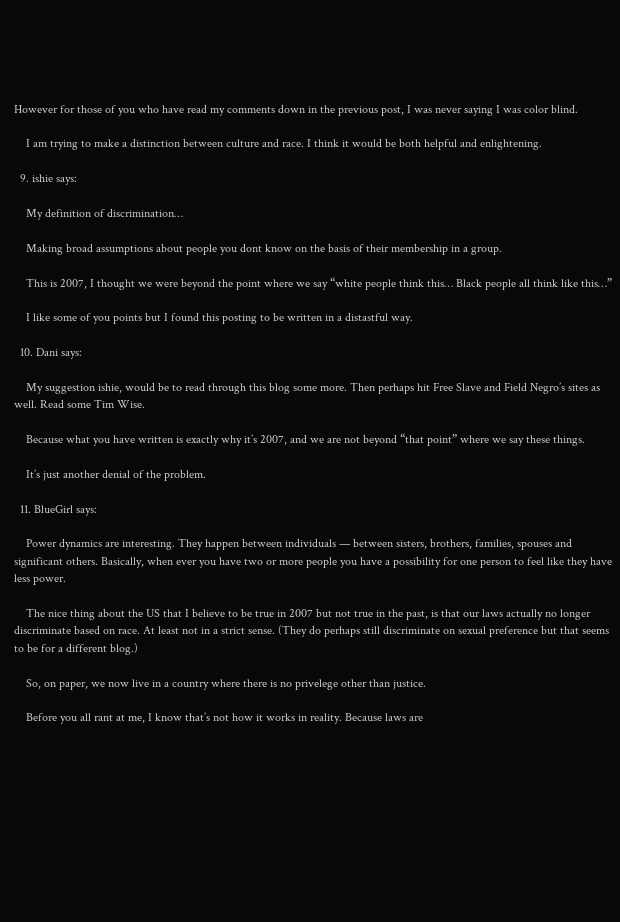However for those of you who have read my comments down in the previous post, I was never saying I was color blind.

    I am trying to make a distinction between culture and race. I think it would be both helpful and enlightening.

  9. ishie says:

    My definition of discrimination…

    Making broad assumptions about people you dont know on the basis of their membership in a group.

    This is 2007, I thought we were beyond the point where we say “white people think this… Black people all think like this…”

    I like some of you points but I found this posting to be written in a distastful way.

  10. Dani says:

    My suggestion ishie, would be to read through this blog some more. Then perhaps hit Free Slave and Field Negro’s sites as well. Read some Tim Wise.

    Because what you have written is exactly why it’s 2007, and we are not beyond “that point” where we say these things.

    It’s just another denial of the problem.

  11. BlueGirl says:

    Power dynamics are interesting. They happen between individuals — between sisters, brothers, families, spouses and significant others. Basically, when ever you have two or more people you have a possibility for one person to feel like they have less power.

    The nice thing about the US that I believe to be true in 2007 but not true in the past, is that our laws actually no longer discriminate based on race. At least not in a strict sense. (They do perhaps still discriminate on sexual preference but that seems to be for a different blog.)

    So, on paper, we now live in a country where there is no privelege other than justice.

    Before you all rant at me, I know that’s not how it works in reality. Because laws are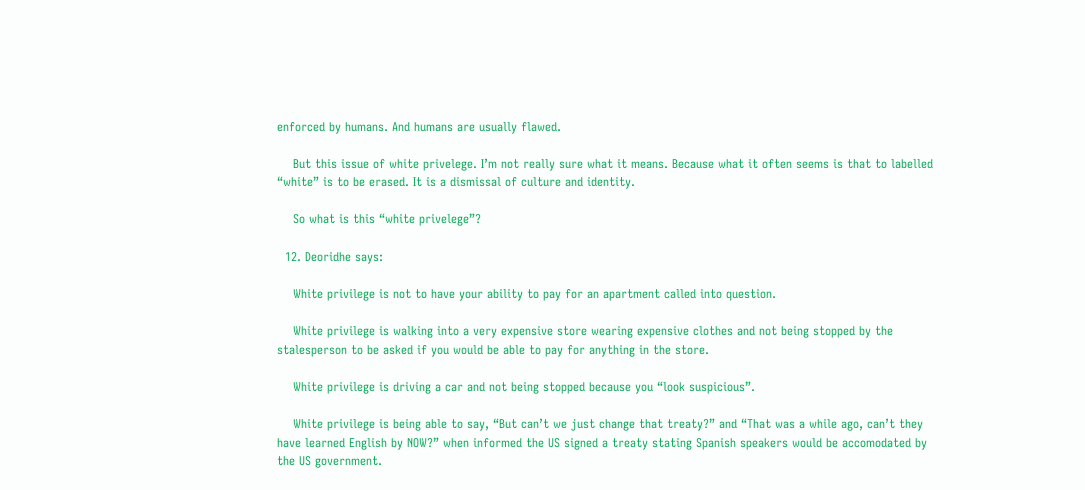enforced by humans. And humans are usually flawed.

    But this issue of white privelege. I’m not really sure what it means. Because what it often seems is that to labelled “white” is to be erased. It is a dismissal of culture and identity.

    So what is this “white privelege”?

  12. Deoridhe says:

    White privilege is not to have your ability to pay for an apartment called into question.

    White privilege is walking into a very expensive store wearing expensive clothes and not being stopped by the stalesperson to be asked if you would be able to pay for anything in the store.

    White privilege is driving a car and not being stopped because you “look suspicious”.

    White privilege is being able to say, “But can’t we just change that treaty?” and “That was a while ago, can’t they have learned English by NOW?” when informed the US signed a treaty stating Spanish speakers would be accomodated by the US government.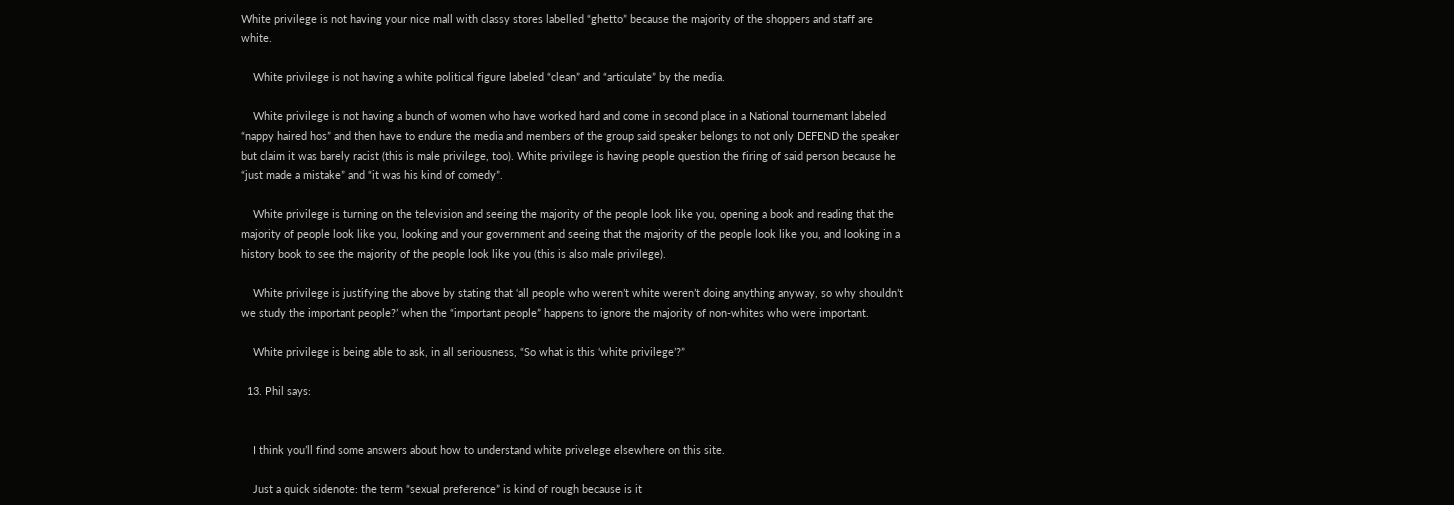White privilege is not having your nice mall with classy stores labelled “ghetto” because the majority of the shoppers and staff are white.

    White privilege is not having a white political figure labeled “clean” and “articulate” by the media.

    White privilege is not having a bunch of women who have worked hard and come in second place in a National tournemant labeled “nappy haired hos” and then have to endure the media and members of the group said speaker belongs to not only DEFEND the speaker but claim it was barely racist (this is male privilege, too). White privilege is having people question the firing of said person because he “just made a mistake” and “it was his kind of comedy”.

    White privilege is turning on the television and seeing the majority of the people look like you, opening a book and reading that the majority of people look like you, looking and your government and seeing that the majority of the people look like you, and looking in a history book to see the majority of the people look like you (this is also male privilege).

    White privilege is justifying the above by stating that ‘all people who weren’t white weren’t doing anything anyway, so why shouldn’t we study the important people?’ when the “important people” happens to ignore the majority of non-whites who were important.

    White privilege is being able to ask, in all seriousness, “So what is this ‘white privilege’?”

  13. Phil says:


    I think you’ll find some answers about how to understand white privelege elsewhere on this site.

    Just a quick sidenote: the term “sexual preference” is kind of rough because is it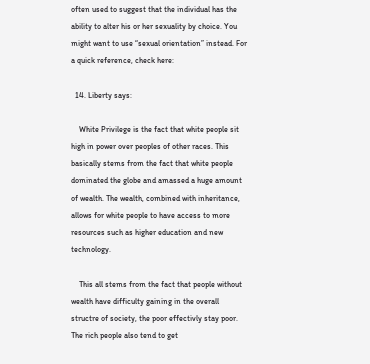often used to suggest that the individual has the ability to alter his or her sexuality by choice. You might want to use “sexual orientation” instead. For a quick reference, check here:

  14. Liberty says:

    White Privilege is the fact that white people sit high in power over peoples of other races. This basically stems from the fact that white people dominated the globe and amassed a huge amount of wealth. The wealth, combined with inheritance, allows for white people to have access to more resources such as higher education and new technology.

    This all stems from the fact that people without wealth have difficulty gaining in the overall structre of society, the poor effectivly stay poor. The rich people also tend to get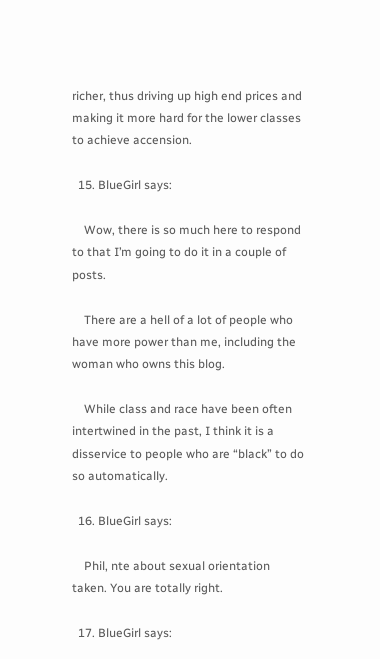richer, thus driving up high end prices and making it more hard for the lower classes to achieve accension.

  15. BlueGirl says:

    Wow, there is so much here to respond to that I’m going to do it in a couple of posts.

    There are a hell of a lot of people who have more power than me, including the woman who owns this blog.

    While class and race have been often intertwined in the past, I think it is a disservice to people who are “black” to do so automatically.

  16. BlueGirl says:

    Phil, nte about sexual orientation taken. You are totally right.

  17. BlueGirl says: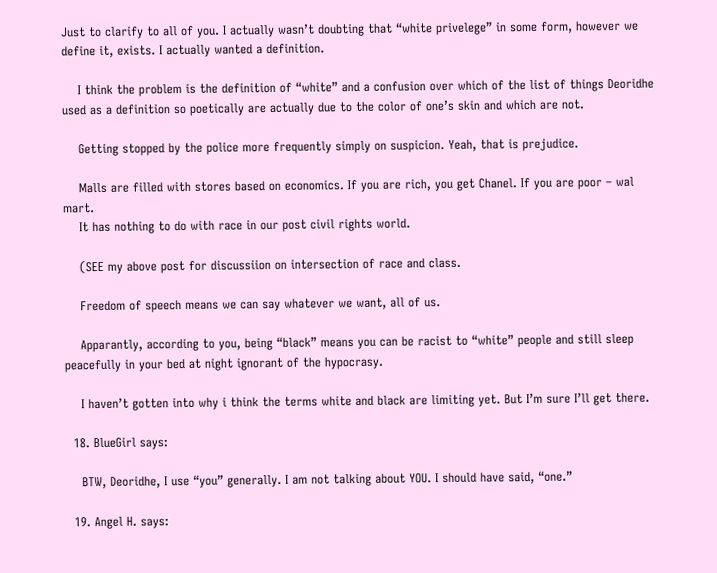Just to clarify to all of you. I actually wasn’t doubting that “white privelege” in some form, however we define it, exists. I actually wanted a definition.

    I think the problem is the definition of “white” and a confusion over which of the list of things Deoridhe used as a definition so poetically are actually due to the color of one’s skin and which are not.

    Getting stopped by the police more frequently simply on suspicion. Yeah, that is prejudice.

    Malls are filled with stores based on economics. If you are rich, you get Chanel. If you are poor – wal mart.
    It has nothing to do with race in our post civil rights world.

    (SEE my above post for discussiion on intersection of race and class.

    Freedom of speech means we can say whatever we want, all of us.

    Apparantly, according to you, being “black” means you can be racist to “white” people and still sleep peacefully in your bed at night ignorant of the hypocrasy.

    I haven’t gotten into why i think the terms white and black are limiting yet. But I’m sure I’ll get there.

  18. BlueGirl says:

    BTW, Deoridhe, I use “you” generally. I am not talking about YOU. I should have said, “one.”

  19. Angel H. says: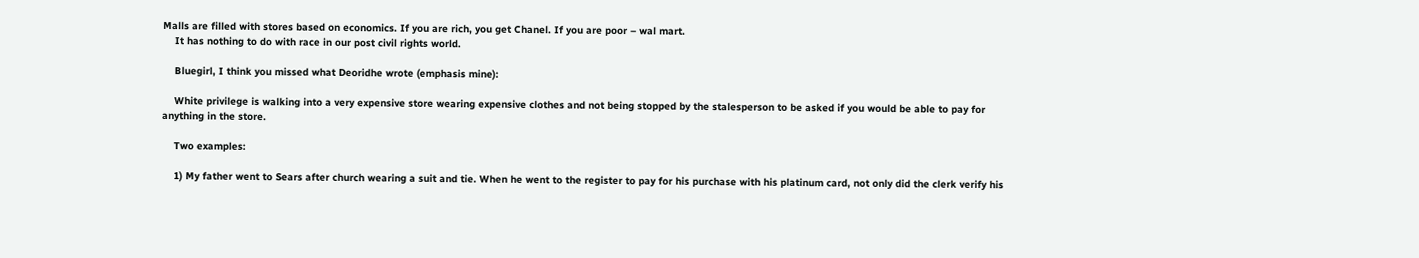Malls are filled with stores based on economics. If you are rich, you get Chanel. If you are poor – wal mart.
    It has nothing to do with race in our post civil rights world.

    Bluegirl, I think you missed what Deoridhe wrote (emphasis mine):

    White privilege is walking into a very expensive store wearing expensive clothes and not being stopped by the stalesperson to be asked if you would be able to pay for anything in the store.

    Two examples:

    1) My father went to Sears after church wearing a suit and tie. When he went to the register to pay for his purchase with his platinum card, not only did the clerk verify his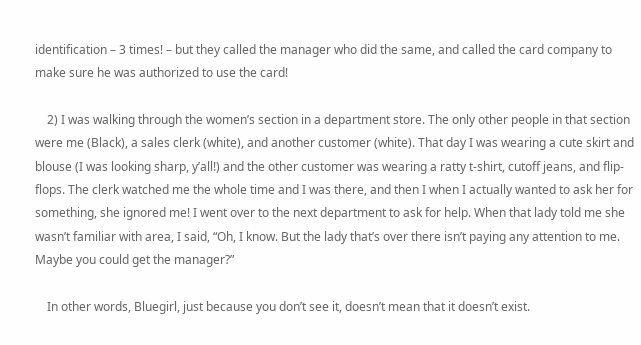identification – 3 times! – but they called the manager who did the same, and called the card company to make sure he was authorized to use the card!

    2) I was walking through the women’s section in a department store. The only other people in that section were me (Black), a sales clerk (white), and another customer (white). That day I was wearing a cute skirt and blouse (I was looking sharp, y’all!) and the other customer was wearing a ratty t-shirt, cutoff jeans, and flip-flops. The clerk watched me the whole time and I was there, and then I when I actually wanted to ask her for something, she ignored me! I went over to the next department to ask for help. When that lady told me she wasn’t familiar with area, I said, “Oh, I know. But the lady that’s over there isn’t paying any attention to me. Maybe you could get the manager?”

    In other words, Bluegirl, just because you don’t see it, doesn’t mean that it doesn’t exist.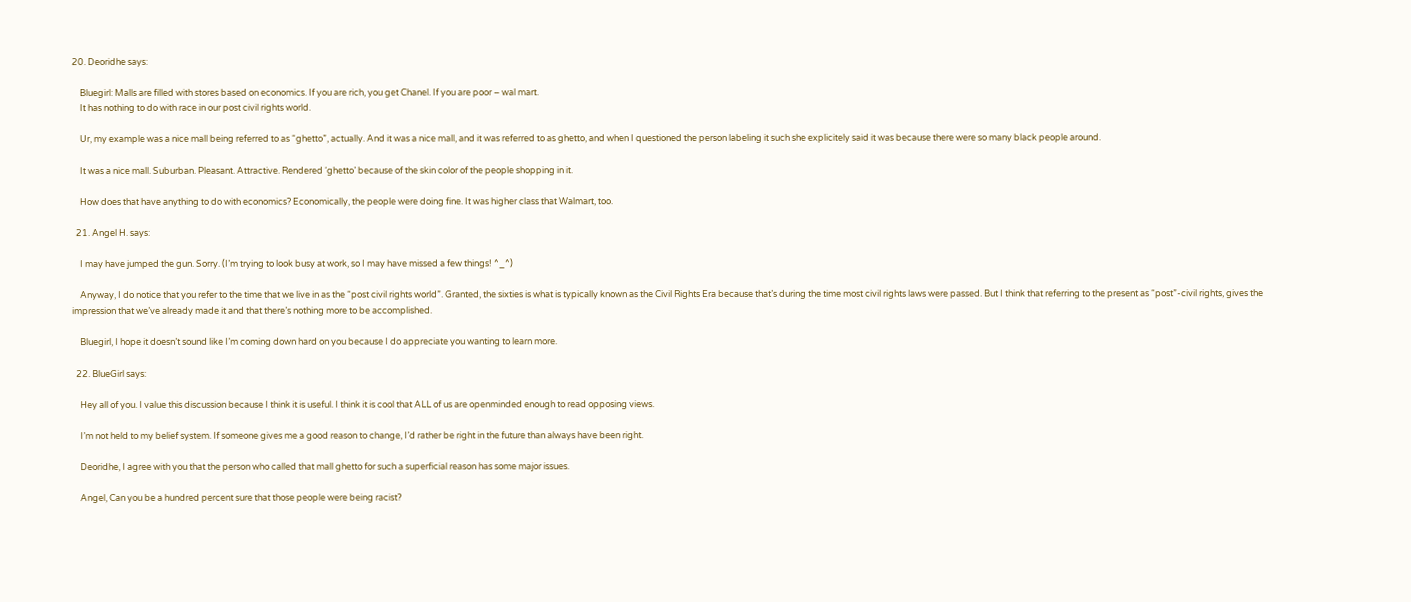20. Deoridhe says:

    Bluegirl: Malls are filled with stores based on economics. If you are rich, you get Chanel. If you are poor – wal mart.
    It has nothing to do with race in our post civil rights world.

    Ur, my example was a nice mall being referred to as “ghetto”, actually. And it was a nice mall, and it was referred to as ghetto, and when I questioned the person labeling it such she explicitely said it was because there were so many black people around.

    It was a nice mall. Suburban. Pleasant. Attractive. Rendered ‘ghetto’ because of the skin color of the people shopping in it.

    How does that have anything to do with economics? Economically, the people were doing fine. It was higher class that Walmart, too.

  21. Angel H. says:

    I may have jumped the gun. Sorry. (I’m trying to look busy at work, so I may have missed a few things! ^_^)

    Anyway, I do notice that you refer to the time that we live in as the “post civil rights world”. Granted, the sixties is what is typically known as the Civil Rights Era because that’s during the time most civil rights laws were passed. But I think that referring to the present as “post”-civil rights, gives the impression that we’ve already made it and that there’s nothing more to be accomplished.

    Bluegirl, I hope it doesn’t sound like I’m coming down hard on you because I do appreciate you wanting to learn more.

  22. BlueGirl says:

    Hey all of you. I value this discussion because I think it is useful. I think it is cool that ALL of us are openminded enough to read opposing views.

    I’m not held to my belief system. If someone gives me a good reason to change, I’d rather be right in the future than always have been right.

    Deoridhe, I agree with you that the person who called that mall ghetto for such a superficial reason has some major issues.

    Angel, Can you be a hundred percent sure that those people were being racist?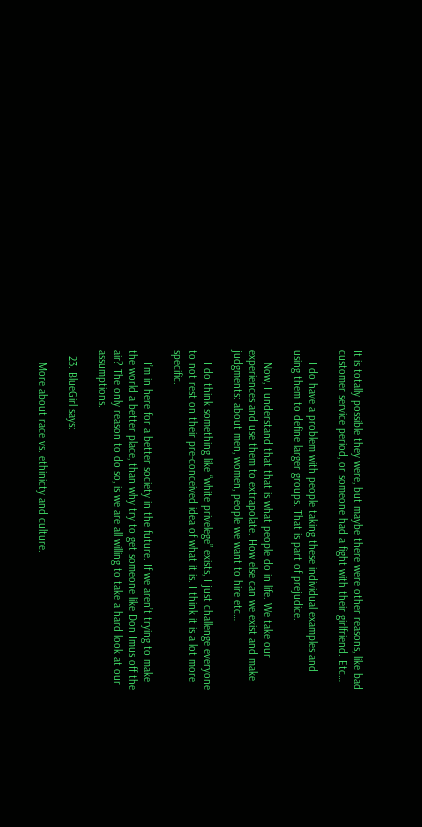It is totally possible they were, but maybe there were other reasons, like bad customer service period, or someone had a fight with their girlfriend. Etc…

    I do have a problem with people taking these individual examples and using them to define larger groups. That is part of prejudice.

    Now, I understand that that is what people do in life. We take our experiences and use them to extrapolate. How else can we exist and make judgments: about men, women, people we want to hire etc…

    I do think something like “white privelege” exists, I just challenge everyone to not rest on their pre-conceived idea of what it is. I think it is a lot more specific.

    I’m in here for a better society in the future. If we aren’t trying to make the world a better place, than why try to get someone like Don Imus off the air? The only reason to do so, is we are all willing to take a hard look at our assumptions.

  23. BlueGirl says:

    More about race vs. ethinicty and culture.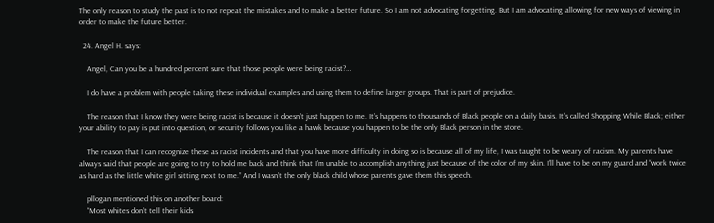The only reason to study the past is to not repeat the mistakes and to make a better future. So I am not advocating forgetting. But I am advocating allowing for new ways of viewing in order to make the future better.

  24. Angel H. says:

    Angel, Can you be a hundred percent sure that those people were being racist?…

    I do have a problem with people taking these individual examples and using them to define larger groups. That is part of prejudice.

    The reason that I know they were being racist is because it doesn’t just happen to me. It’s happens to thousands of Black people on a daily basis. It’s called Shopping While Black; either your ability to pay is put into question, or security follows you like a hawk because you happen to be the only Black person in the store.

    The reason that I can recognize these as racist incidents and that you have more difficulty in doing so is because all of my life, I was taught to be weary of racism. My parents have always said that people are going to try to hold me back and think that I’m unable to accomplish anything just because of the color of my skin. I’ll have to be on my guard and “work twice as hard as the little white girl sitting next to me.” And I wasn’t the only black child whose parents gave them this speech.

    pllogan mentioned this on another board:
    “Most whites don’t tell their kids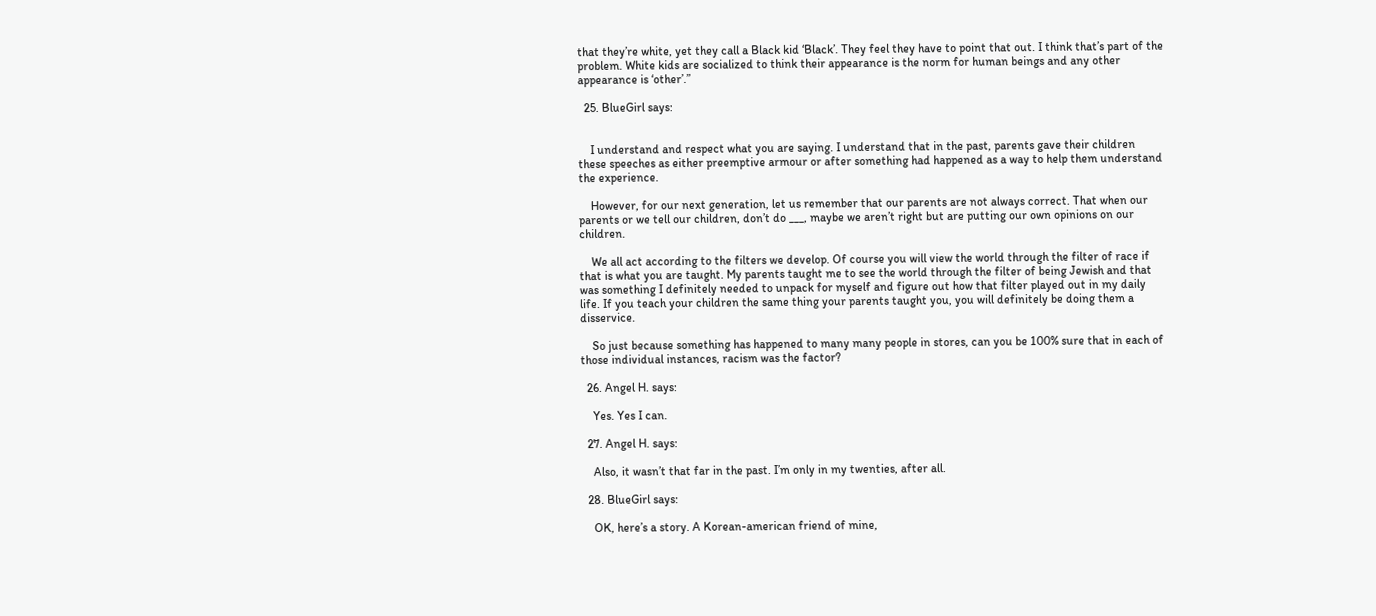that they’re white, yet they call a Black kid ‘Black’. They feel they have to point that out. I think that’s part of the problem. White kids are socialized to think their appearance is the norm for human beings and any other appearance is ‘other’.”

  25. BlueGirl says:


    I understand and respect what you are saying. I understand that in the past, parents gave their children these speeches as either preemptive armour or after something had happened as a way to help them understand the experience.

    However, for our next generation, let us remember that our parents are not always correct. That when our parents or we tell our children, don’t do ___, maybe we aren’t right but are putting our own opinions on our children.

    We all act according to the filters we develop. Of course you will view the world through the filter of race if that is what you are taught. My parents taught me to see the world through the filter of being Jewish and that was something I definitely needed to unpack for myself and figure out how that filter played out in my daily life. If you teach your children the same thing your parents taught you, you will definitely be doing them a disservice.

    So just because something has happened to many many people in stores, can you be 100% sure that in each of those individual instances, racism was the factor?

  26. Angel H. says:

    Yes. Yes I can.

  27. Angel H. says:

    Also, it wasn’t that far in the past. I’m only in my twenties, after all.

  28. BlueGirl says:

    OK, here’s a story. A Korean-american friend of mine,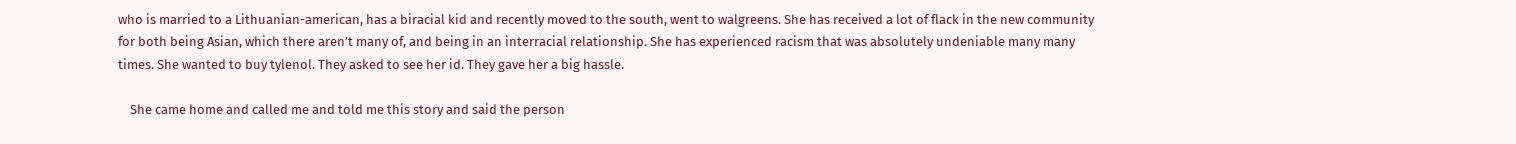who is married to a Lithuanian-american, has a biracial kid and recently moved to the south, went to walgreens. She has received a lot of flack in the new community for both being Asian, which there aren’t many of, and being in an interracial relationship. She has experienced racism that was absolutely undeniable many many times. She wanted to buy tylenol. They asked to see her id. They gave her a big hassle.

    She came home and called me and told me this story and said the person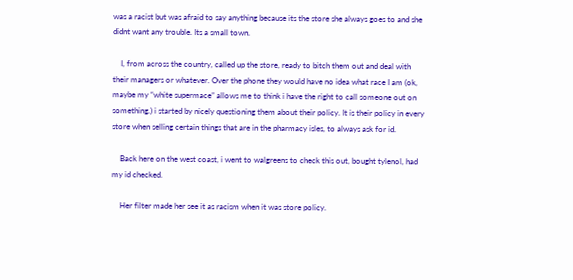was a racist but was afraid to say anything because its the store she always goes to and she didnt want any trouble. Its a small town.

    I, from across the country, called up the store, ready to bitch them out and deal with their managers or whatever. Over the phone they would have no idea what race I am (ok, maybe my “white supermace” allows me to think i have the right to call someone out on something.) i started by nicely questioning them about their policy. It is their policy in every store when selling certain things that are in the pharmacy isles, to always ask for id.

    Back here on the west coast, i went to walgreens to check this out, bought tylenol, had my id checked.

    Her filter made her see it as racism when it was store policy.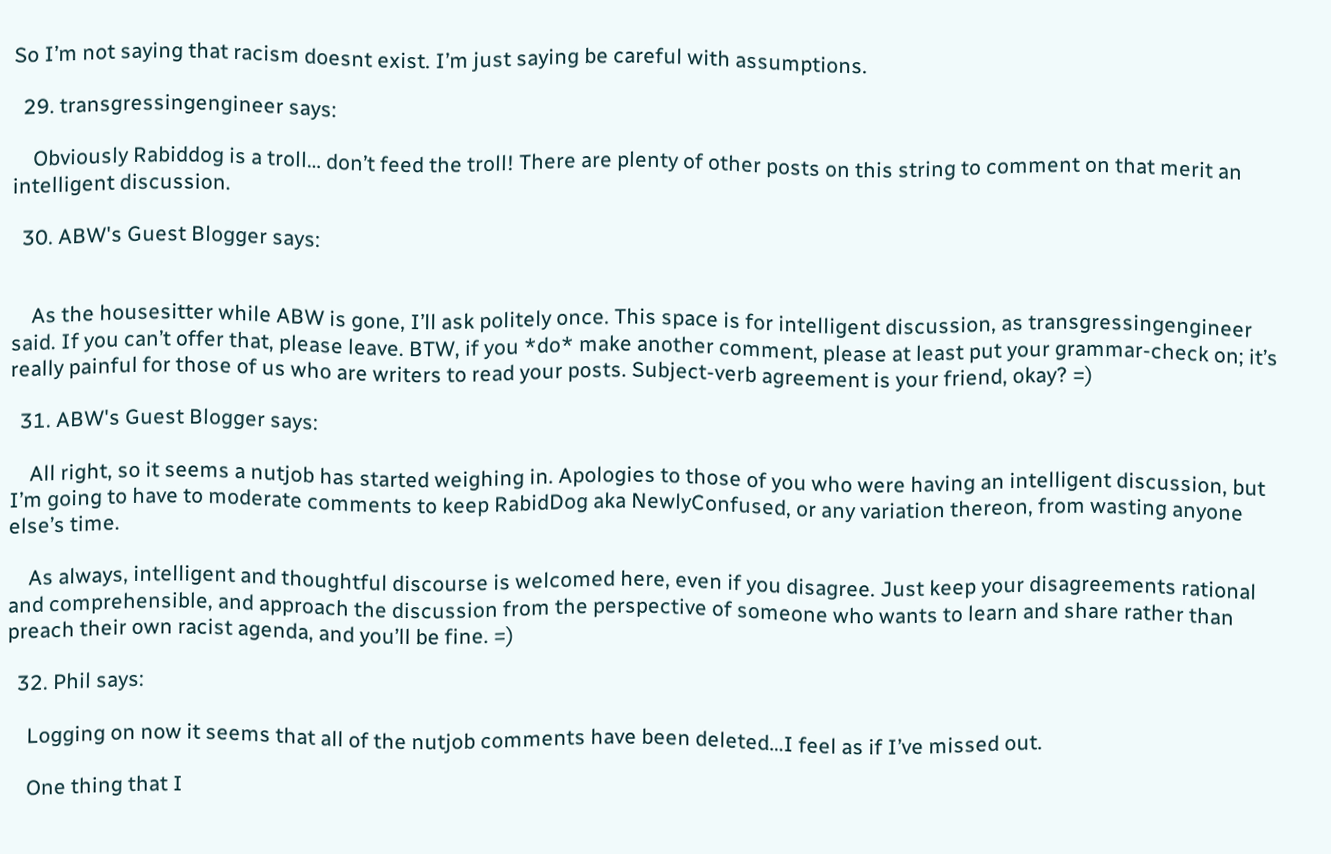So I’m not saying that racism doesnt exist. I’m just saying be careful with assumptions.

  29. transgressingengineer says:

    Obviously Rabiddog is a troll… don’t feed the troll! There are plenty of other posts on this string to comment on that merit an intelligent discussion.

  30. ABW's Guest Blogger says:


    As the housesitter while ABW is gone, I’ll ask politely once. This space is for intelligent discussion, as transgressingengineer said. If you can’t offer that, please leave. BTW, if you *do* make another comment, please at least put your grammar-check on; it’s really painful for those of us who are writers to read your posts. Subject-verb agreement is your friend, okay? =)

  31. ABW's Guest Blogger says:

    All right, so it seems a nutjob has started weighing in. Apologies to those of you who were having an intelligent discussion, but I’m going to have to moderate comments to keep RabidDog aka NewlyConfused, or any variation thereon, from wasting anyone else’s time.

    As always, intelligent and thoughtful discourse is welcomed here, even if you disagree. Just keep your disagreements rational and comprehensible, and approach the discussion from the perspective of someone who wants to learn and share rather than preach their own racist agenda, and you’ll be fine. =)

  32. Phil says:

    Logging on now it seems that all of the nutjob comments have been deleted…I feel as if I’ve missed out.

    One thing that I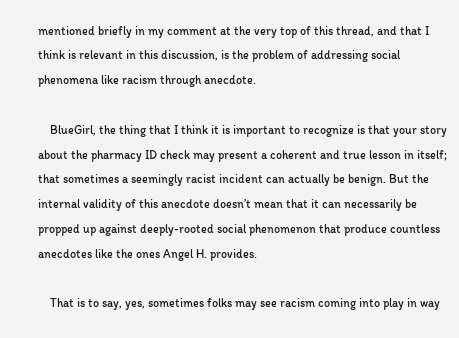mentioned briefly in my comment at the very top of this thread, and that I think is relevant in this discussion, is the problem of addressing social phenomena like racism through anecdote.

    BlueGirl, the thing that I think it is important to recognize is that your story about the pharmacy ID check may present a coherent and true lesson in itself; that sometimes a seemingly racist incident can actually be benign. But the internal validity of this anecdote doesn’t mean that it can necessarily be propped up against deeply-rooted social phenomenon that produce countless anecdotes like the ones Angel H. provides.

    That is to say, yes, sometimes folks may see racism coming into play in way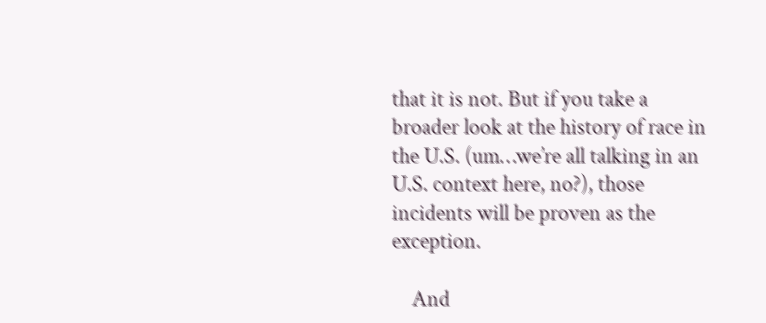that it is not. But if you take a broader look at the history of race in the U.S. (um…we’re all talking in an U.S. context here, no?), those incidents will be proven as the exception.

    And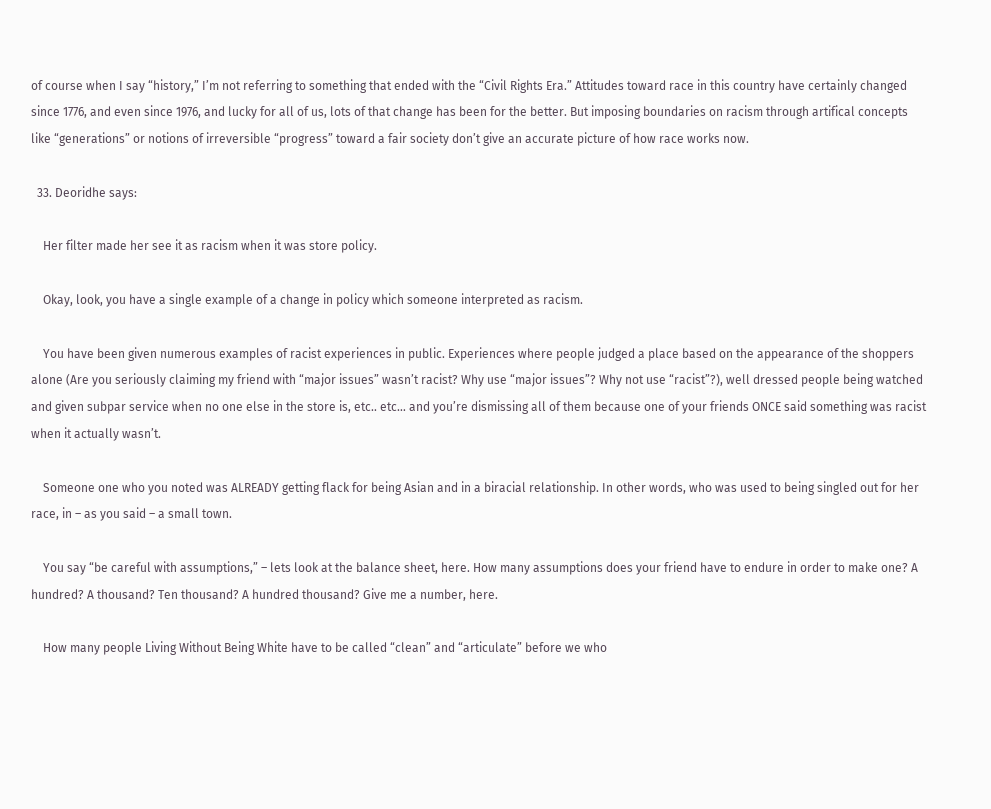of course when I say “history,” I’m not referring to something that ended with the “Civil Rights Era.” Attitudes toward race in this country have certainly changed since 1776, and even since 1976, and lucky for all of us, lots of that change has been for the better. But imposing boundaries on racism through artifical concepts like “generations” or notions of irreversible “progress” toward a fair society don’t give an accurate picture of how race works now.

  33. Deoridhe says:

    Her filter made her see it as racism when it was store policy.

    Okay, look, you have a single example of a change in policy which someone interpreted as racism.

    You have been given numerous examples of racist experiences in public. Experiences where people judged a place based on the appearance of the shoppers alone (Are you seriously claiming my friend with “major issues” wasn’t racist? Why use “major issues”? Why not use “racist”?), well dressed people being watched and given subpar service when no one else in the store is, etc.. etc… and you’re dismissing all of them because one of your friends ONCE said something was racist when it actually wasn’t.

    Someone one who you noted was ALREADY getting flack for being Asian and in a biracial relationship. In other words, who was used to being singled out for her race, in – as you said – a small town.

    You say “be careful with assumptions,” – lets look at the balance sheet, here. How many assumptions does your friend have to endure in order to make one? A hundred? A thousand? Ten thousand? A hundred thousand? Give me a number, here.

    How many people Living Without Being White have to be called “clean” and “articulate” before we who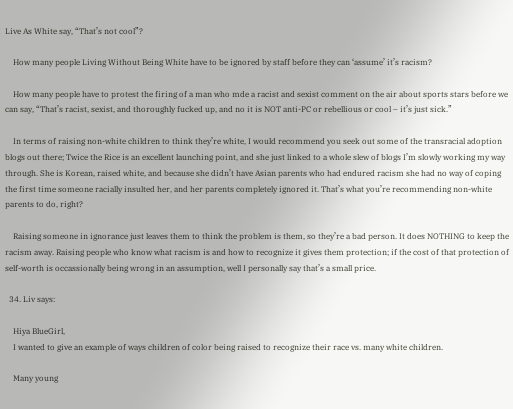Live As White say, “That’s not cool”?

    How many people Living Without Being White have to be ignored by staff before they can ‘assume’ it’s racism?

    How many people have to protest the firing of a man who mde a racist and sexist comment on the air about sports stars before we can say, “That’s racist, sexist, and thoroughly fucked up, and no it is NOT anti-PC or rebellious or cool – it’s just sick.”

    In terms of raising non-white children to think they’re white, I would recommend you seek out some of the transracial adoption blogs out there; Twice the Rice is an excellent launching point, and she just linked to a whole slew of blogs I’m slowly working my way through. She is Korean, raised white, and because she didn’t have Asian parents who had endured racism she had no way of coping the first time someone racially insulted her, and her parents completely ignored it. That’s what you’re recommending non-white parents to do, right?

    Raising someone in ignorance just leaves them to think the problem is them, so they’re a bad person. It does NOTHING to keep the racism away. Raising people who know what racism is and how to recognize it gives them protection; if the cost of that protection of self-worth is occassionally being wrong in an assumption, well I personally say that’s a small price.

  34. Liv says:

    Hiya BlueGirl,
    I wanted to give an example of ways children of color being raised to recognize their race vs. many white children.

    Many young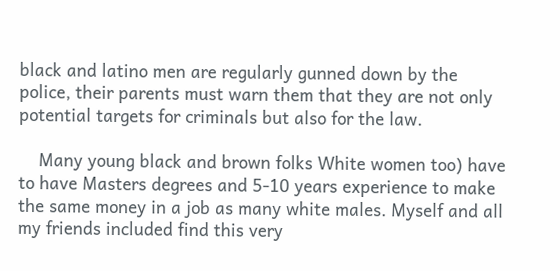black and latino men are regularly gunned down by the police, their parents must warn them that they are not only potential targets for criminals but also for the law.

    Many young black and brown folks White women too) have to have Masters degrees and 5-10 years experience to make the same money in a job as many white males. Myself and all my friends included find this very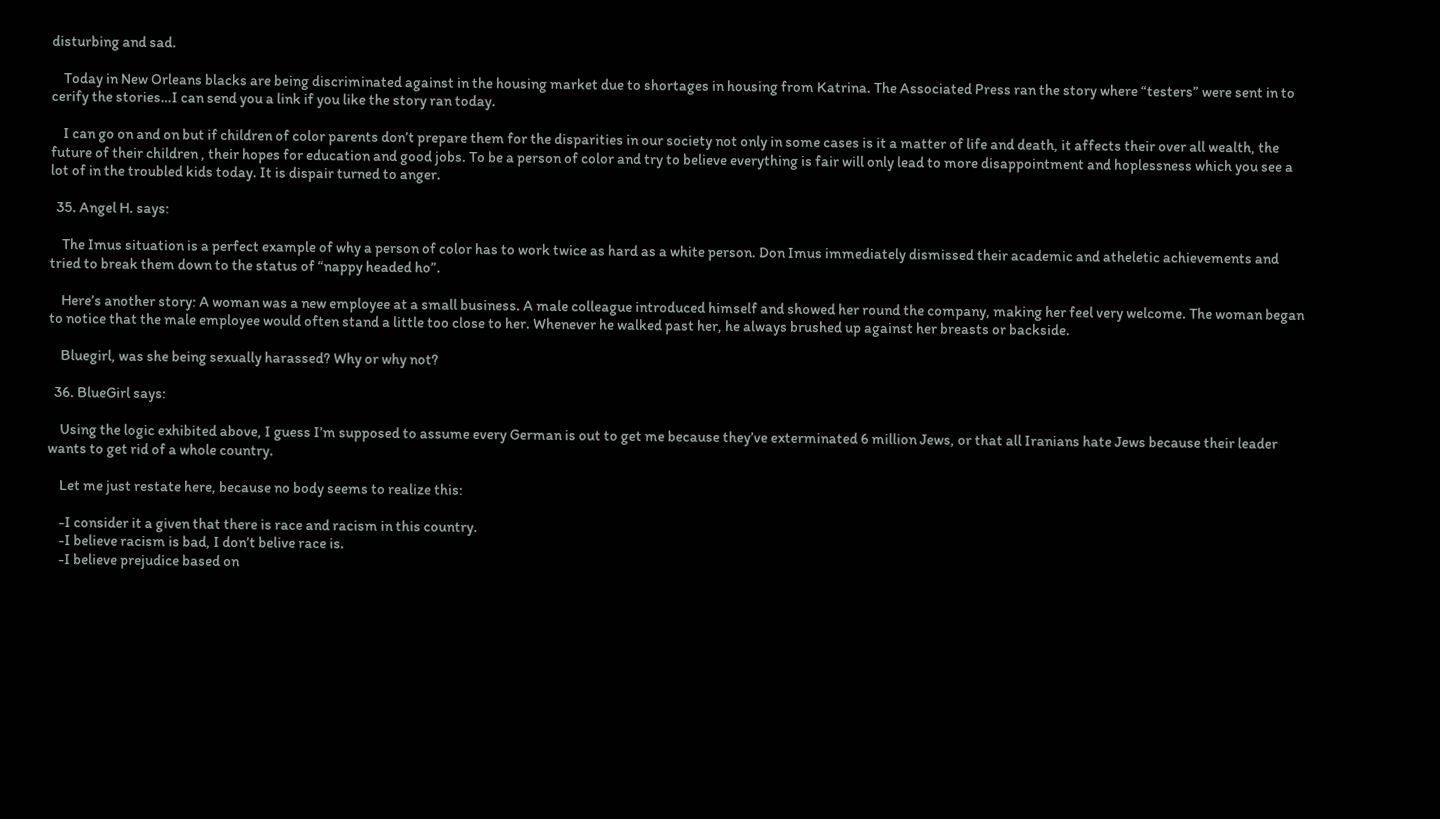disturbing and sad.

    Today in New Orleans blacks are being discriminated against in the housing market due to shortages in housing from Katrina. The Associated Press ran the story where “testers” were sent in to cerify the stories…I can send you a link if you like the story ran today.

    I can go on and on but if children of color parents don’t prepare them for the disparities in our society not only in some cases is it a matter of life and death, it affects their over all wealth, the future of their children , their hopes for education and good jobs. To be a person of color and try to believe everything is fair will only lead to more disappointment and hoplessness which you see a lot of in the troubled kids today. It is dispair turned to anger.

  35. Angel H. says:

    The Imus situation is a perfect example of why a person of color has to work twice as hard as a white person. Don Imus immediately dismissed their academic and atheletic achievements and tried to break them down to the status of “nappy headed ho”.

    Here’s another story: A woman was a new employee at a small business. A male colleague introduced himself and showed her round the company, making her feel very welcome. The woman began to notice that the male employee would often stand a little too close to her. Whenever he walked past her, he always brushed up against her breasts or backside.

    Bluegirl, was she being sexually harassed? Why or why not?

  36. BlueGirl says:

    Using the logic exhibited above, I guess I’m supposed to assume every German is out to get me because they’ve exterminated 6 million Jews, or that all Iranians hate Jews because their leader wants to get rid of a whole country.

    Let me just restate here, because no body seems to realize this:

    -I consider it a given that there is race and racism in this country.
    -I believe racism is bad, I don’t belive race is.
    -I believe prejudice based on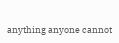anything anyone cannot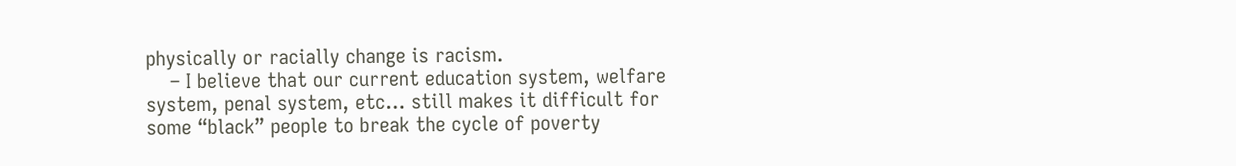physically or racially change is racism.
    – I believe that our current education system, welfare system, penal system, etc… still makes it difficult for some “black” people to break the cycle of poverty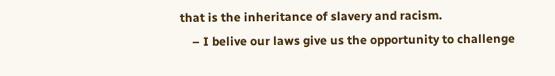that is the inheritance of slavery and racism.
    – I belive our laws give us the opportunity to challenge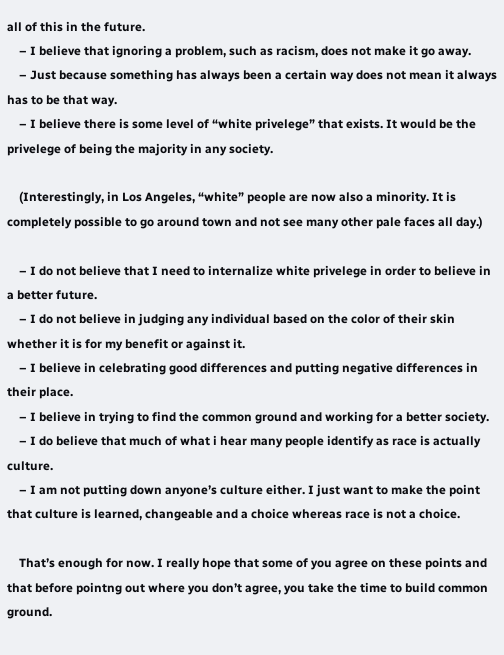all of this in the future.
    – I believe that ignoring a problem, such as racism, does not make it go away.
    – Just because something has always been a certain way does not mean it always has to be that way.
    – I believe there is some level of “white privelege” that exists. It would be the privelege of being the majority in any society.

    (Interestingly, in Los Angeles, “white” people are now also a minority. It is completely possible to go around town and not see many other pale faces all day.)

    – I do not believe that I need to internalize white privelege in order to believe in a better future.
    – I do not believe in judging any individual based on the color of their skin whether it is for my benefit or against it.
    – I believe in celebrating good differences and putting negative differences in their place.
    – I believe in trying to find the common ground and working for a better society.
    – I do believe that much of what i hear many people identify as race is actually culture.
    – I am not putting down anyone’s culture either. I just want to make the point that culture is learned, changeable and a choice whereas race is not a choice.

    That’s enough for now. I really hope that some of you agree on these points and that before pointng out where you don’t agree, you take the time to build common ground.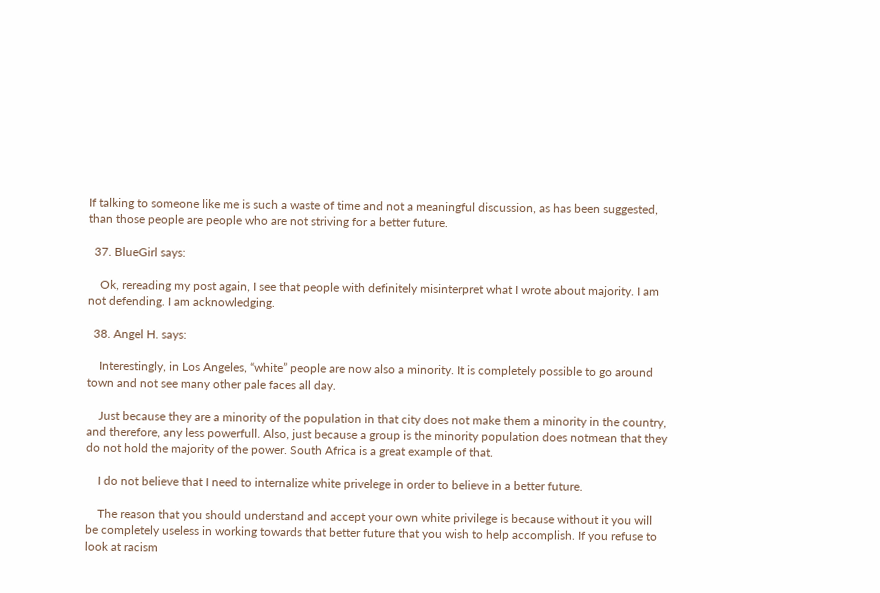If talking to someone like me is such a waste of time and not a meaningful discussion, as has been suggested, than those people are people who are not striving for a better future.

  37. BlueGirl says:

    Ok, rereading my post again, I see that people with definitely misinterpret what I wrote about majority. I am not defending. I am acknowledging.

  38. Angel H. says:

    Interestingly, in Los Angeles, “white” people are now also a minority. It is completely possible to go around town and not see many other pale faces all day.

    Just because they are a minority of the population in that city does not make them a minority in the country, and therefore, any less powerfull. Also, just because a group is the minority population does notmean that they do not hold the majority of the power. South Africa is a great example of that.

    I do not believe that I need to internalize white privelege in order to believe in a better future.

    The reason that you should understand and accept your own white privilege is because without it you will be completely useless in working towards that better future that you wish to help accomplish. If you refuse to look at racism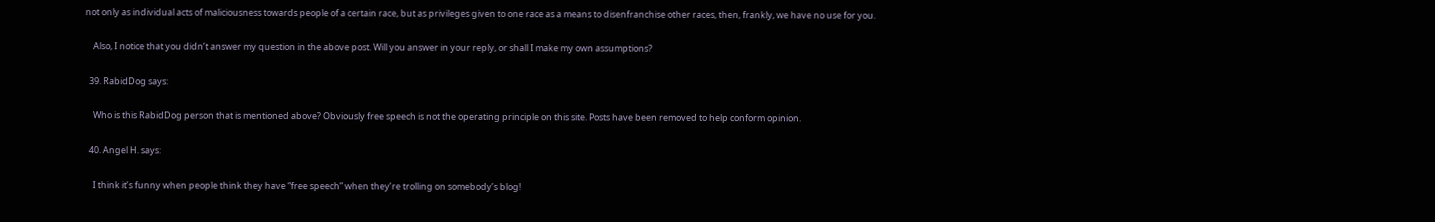not only as individual acts of maliciousness towards people of a certain race, but as privileges given to one race as a means to disenfranchise other races, then, frankly, we have no use for you.

    Also, I notice that you didn’t answer my question in the above post. Will you answer in your reply, or shall I make my own assumptions?

  39. RabidDog says:

    Who is this RabidDog person that is mentioned above? Obviously free speech is not the operating principle on this site. Posts have been removed to help conform opinion.

  40. Angel H. says:

    I think it’s funny when people think they have “free speech” when they’re trolling on somebody’s blog!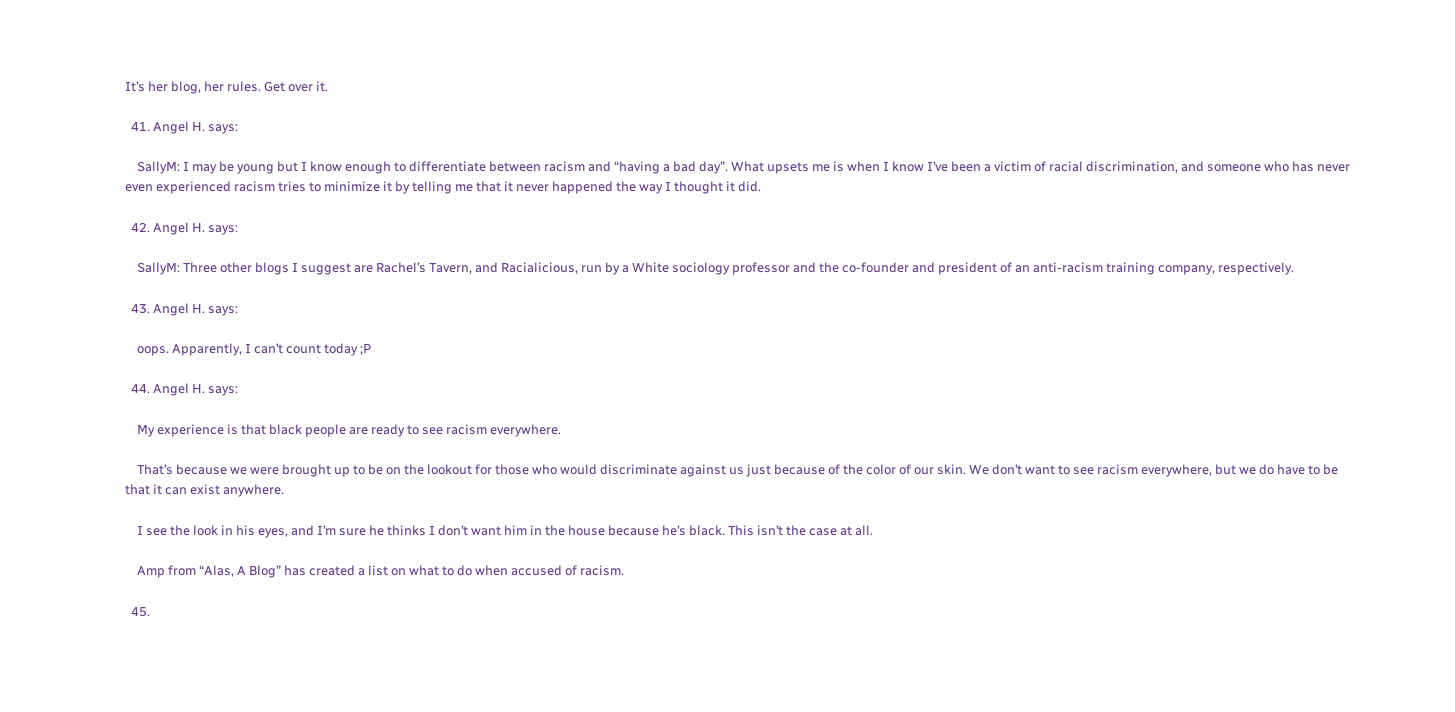It’s her blog, her rules. Get over it.

  41. Angel H. says:

    SallyM: I may be young but I know enough to differentiate between racism and “having a bad day”. What upsets me is when I know I’ve been a victim of racial discrimination, and someone who has never even experienced racism tries to minimize it by telling me that it never happened the way I thought it did.

  42. Angel H. says:

    SallyM: Three other blogs I suggest are Rachel’s Tavern, and Racialicious, run by a White sociology professor and the co-founder and president of an anti-racism training company, respectively.

  43. Angel H. says:

    oops. Apparently, I can’t count today ;P

  44. Angel H. says:

    My experience is that black people are ready to see racism everywhere.

    That’s because we were brought up to be on the lookout for those who would discriminate against us just because of the color of our skin. We don’t want to see racism everywhere, but we do have to be that it can exist anywhere.

    I see the look in his eyes, and I’m sure he thinks I don’t want him in the house because he’s black. This isn’t the case at all.

    Amp from “Alas, A Blog” has created a list on what to do when accused of racism.

  45.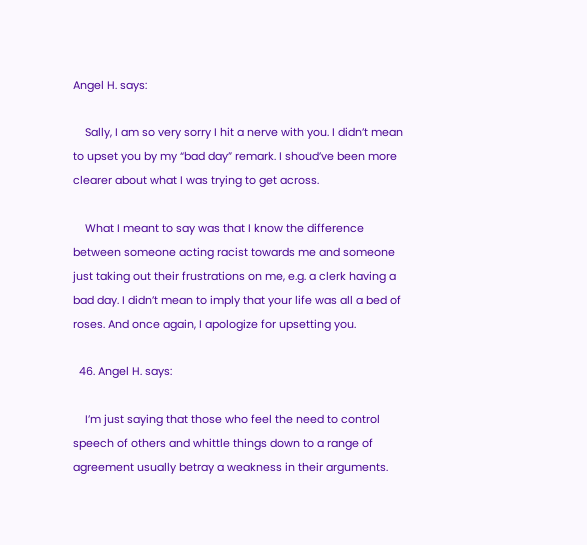Angel H. says:

    Sally, I am so very sorry I hit a nerve with you. I didn’t mean to upset you by my “bad day” remark. I shoud’ve been more clearer about what I was trying to get across.

    What I meant to say was that I know the difference between someone acting racist towards me and someone just taking out their frustrations on me, e.g. a clerk having a bad day. I didn’t mean to imply that your life was all a bed of roses. And once again, I apologize for upsetting you.

  46. Angel H. says:

    I’m just saying that those who feel the need to control speech of others and whittle things down to a range of agreement usually betray a weakness in their arguments.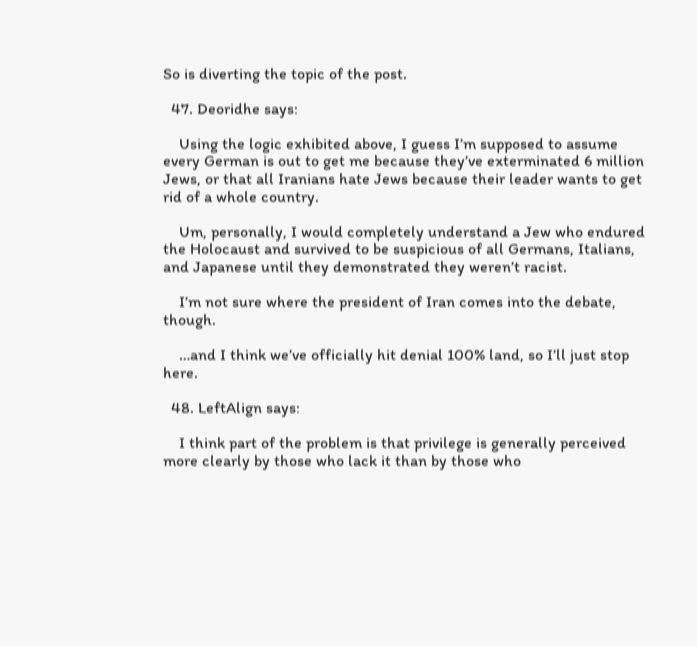So is diverting the topic of the post.

  47. Deoridhe says:

    Using the logic exhibited above, I guess I’m supposed to assume every German is out to get me because they’ve exterminated 6 million Jews, or that all Iranians hate Jews because their leader wants to get rid of a whole country.

    Um, personally, I would completely understand a Jew who endured the Holocaust and survived to be suspicious of all Germans, Italians, and Japanese until they demonstrated they weren’t racist.

    I’m not sure where the president of Iran comes into the debate, though.

    …and I think we’ve officially hit denial 100% land, so I’ll just stop here.

  48. LeftAlign says:

    I think part of the problem is that privilege is generally perceived more clearly by those who lack it than by those who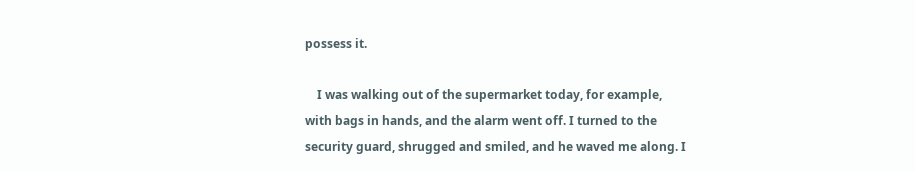possess it.

    I was walking out of the supermarket today, for example, with bags in hands, and the alarm went off. I turned to the security guard, shrugged and smiled, and he waved me along. I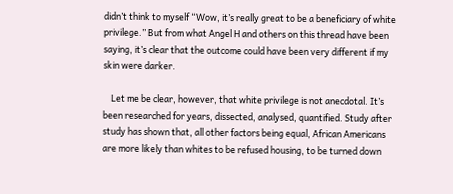didn’t think to myself “Wow, it’s really great to be a beneficiary of white privilege.” But from what Angel H and others on this thread have been saying, it’s clear that the outcome could have been very different if my skin were darker.

    Let me be clear, however, that white privilege is not anecdotal. It’s been researched for years, dissected, analysed, quantified. Study after study has shown that, all other factors being equal, African Americans are more likely than whites to be refused housing, to be turned down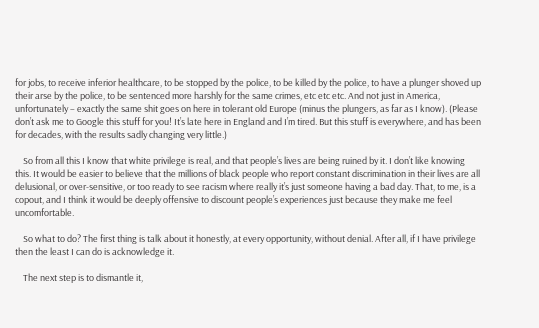for jobs, to receive inferior healthcare, to be stopped by the police, to be killed by the police, to have a plunger shoved up their arse by the police, to be sentenced more harshly for the same crimes, etc etc etc. And not just in America, unfortunately – exactly the same shit goes on here in tolerant old Europe (minus the plungers, as far as I know). (Please don’t ask me to Google this stuff for you! It’s late here in England and I’m tired. But this stuff is everywhere, and has been for decades, with the results sadly changing very little.)

    So from all this I know that white privilege is real, and that people’s lives are being ruined by it. I don’t like knowing this. It would be easier to believe that the millions of black people who report constant discrimination in their lives are all delusional, or over-sensitive, or too ready to see racism where really it’s just someone having a bad day. That, to me, is a copout, and I think it would be deeply offensive to discount people’s experiences just because they make me feel uncomfortable.

    So what to do? The first thing is talk about it honestly, at every opportunity, without denial. After all, if I have privilege then the least I can do is acknowledge it.

    The next step is to dismantle it,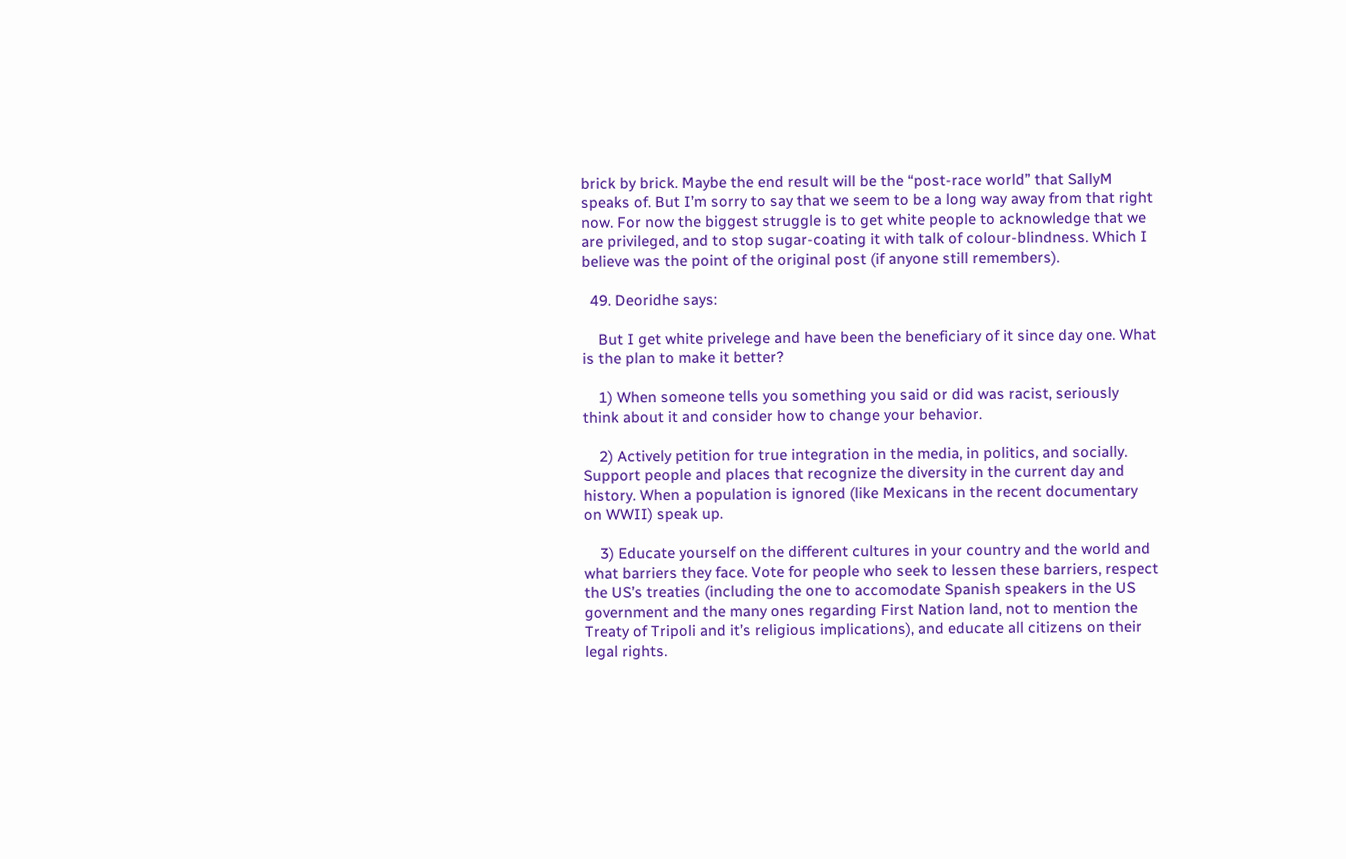brick by brick. Maybe the end result will be the “post-race world” that SallyM speaks of. But I’m sorry to say that we seem to be a long way away from that right now. For now the biggest struggle is to get white people to acknowledge that we are privileged, and to stop sugar-coating it with talk of colour-blindness. Which I believe was the point of the original post (if anyone still remembers).

  49. Deoridhe says:

    But I get white privelege and have been the beneficiary of it since day one. What is the plan to make it better?

    1) When someone tells you something you said or did was racist, seriously think about it and consider how to change your behavior.

    2) Actively petition for true integration in the media, in politics, and socially. Support people and places that recognize the diversity in the current day and history. When a population is ignored (like Mexicans in the recent documentary on WWII) speak up.

    3) Educate yourself on the different cultures in your country and the world and what barriers they face. Vote for people who seek to lessen these barriers, respect the US’s treaties (including the one to accomodate Spanish speakers in the US government and the many ones regarding First Nation land, not to mention the Treaty of Tripoli and it’s religious implications), and educate all citizens on their legal rights.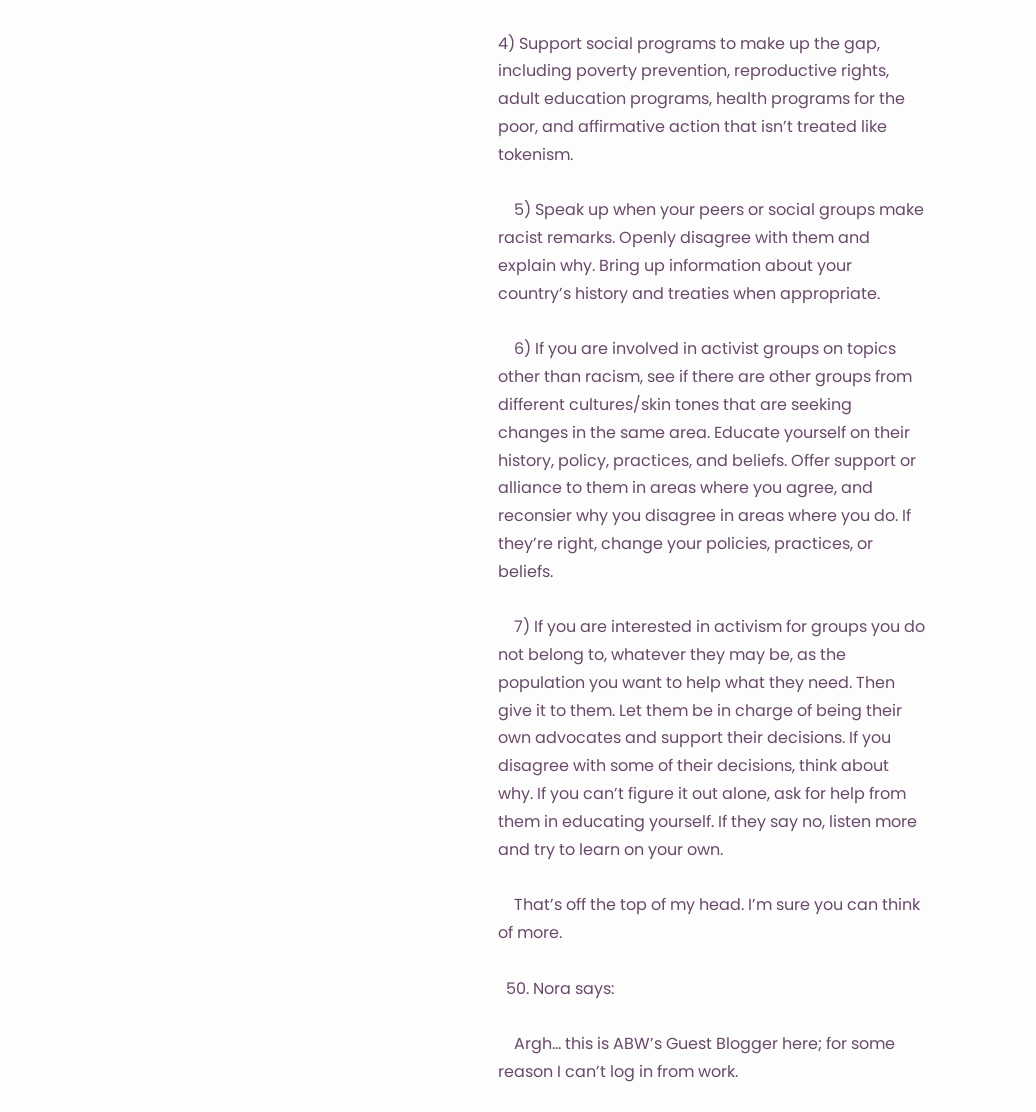4) Support social programs to make up the gap, including poverty prevention, reproductive rights, adult education programs, health programs for the poor, and affirmative action that isn’t treated like tokenism.

    5) Speak up when your peers or social groups make racist remarks. Openly disagree with them and explain why. Bring up information about your country’s history and treaties when appropriate.

    6) If you are involved in activist groups on topics other than racism, see if there are other groups from different cultures/skin tones that are seeking changes in the same area. Educate yourself on their history, policy, practices, and beliefs. Offer support or alliance to them in areas where you agree, and reconsier why you disagree in areas where you do. If they’re right, change your policies, practices, or beliefs.

    7) If you are interested in activism for groups you do not belong to, whatever they may be, as the population you want to help what they need. Then give it to them. Let them be in charge of being their own advocates and support their decisions. If you disagree with some of their decisions, think about why. If you can’t figure it out alone, ask for help from them in educating yourself. If they say no, listen more and try to learn on your own.

    That’s off the top of my head. I’m sure you can think of more.

  50. Nora says:

    Argh… this is ABW’s Guest Blogger here; for some reason I can’t log in from work.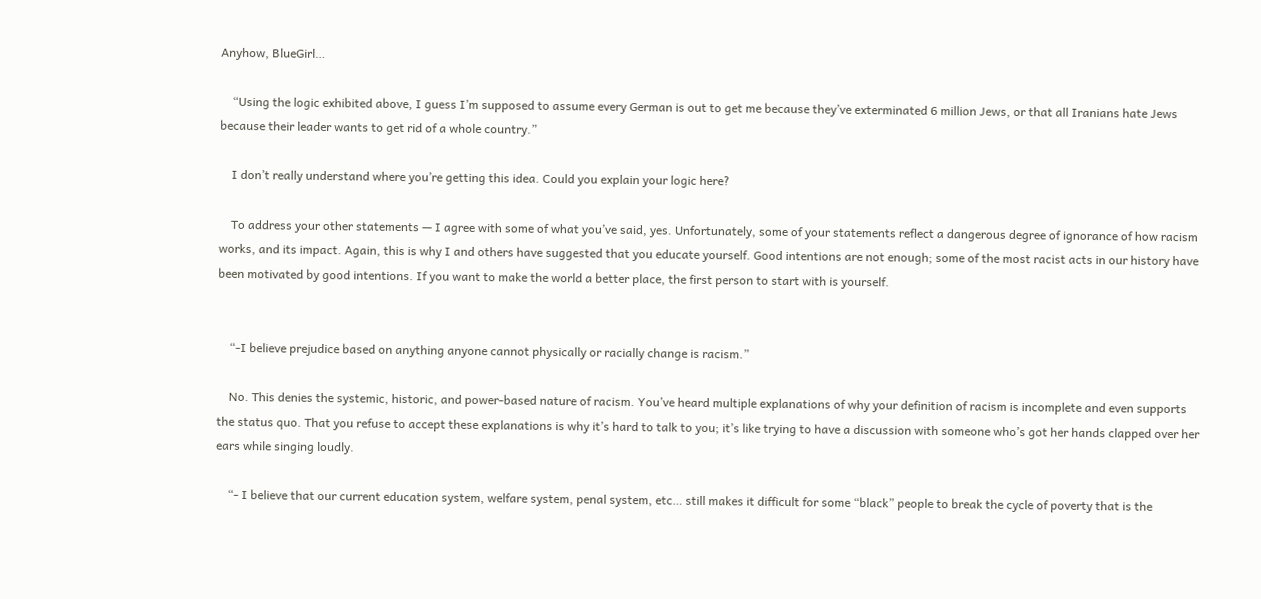Anyhow, BlueGirl…

    “Using the logic exhibited above, I guess I’m supposed to assume every German is out to get me because they’ve exterminated 6 million Jews, or that all Iranians hate Jews because their leader wants to get rid of a whole country.”

    I don’t really understand where you’re getting this idea. Could you explain your logic here?

    To address your other statements — I agree with some of what you’ve said, yes. Unfortunately, some of your statements reflect a dangerous degree of ignorance of how racism works, and its impact. Again, this is why I and others have suggested that you educate yourself. Good intentions are not enough; some of the most racist acts in our history have been motivated by good intentions. If you want to make the world a better place, the first person to start with is yourself.


    “-I believe prejudice based on anything anyone cannot physically or racially change is racism.”

    No. This denies the systemic, historic, and power-based nature of racism. You’ve heard multiple explanations of why your definition of racism is incomplete and even supports the status quo. That you refuse to accept these explanations is why it’s hard to talk to you; it’s like trying to have a discussion with someone who’s got her hands clapped over her ears while singing loudly.

    “- I believe that our current education system, welfare system, penal system, etc… still makes it difficult for some “black” people to break the cycle of poverty that is the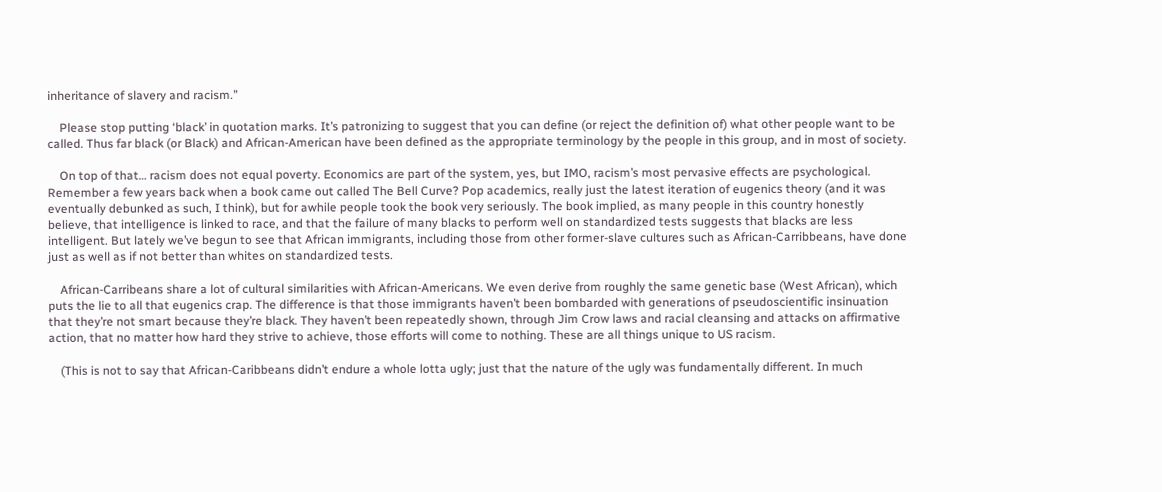inheritance of slavery and racism.”

    Please stop putting ‘black’ in quotation marks. It’s patronizing to suggest that you can define (or reject the definition of) what other people want to be called. Thus far black (or Black) and African-American have been defined as the appropriate terminology by the people in this group, and in most of society.

    On top of that… racism does not equal poverty. Economics are part of the system, yes, but IMO, racism’s most pervasive effects are psychological. Remember a few years back when a book came out called The Bell Curve? Pop academics, really just the latest iteration of eugenics theory (and it was eventually debunked as such, I think), but for awhile people took the book very seriously. The book implied, as many people in this country honestly believe, that intelligence is linked to race, and that the failure of many blacks to perform well on standardized tests suggests that blacks are less intelligent. But lately we’ve begun to see that African immigrants, including those from other former-slave cultures such as African-Carribbeans, have done just as well as if not better than whites on standardized tests.

    African-Carribeans share a lot of cultural similarities with African-Americans. We even derive from roughly the same genetic base (West African), which puts the lie to all that eugenics crap. The difference is that those immigrants haven’t been bombarded with generations of pseudoscientific insinuation that they’re not smart because they’re black. They haven’t been repeatedly shown, through Jim Crow laws and racial cleansing and attacks on affirmative action, that no matter how hard they strive to achieve, those efforts will come to nothing. These are all things unique to US racism.

    (This is not to say that African-Caribbeans didn’t endure a whole lotta ugly; just that the nature of the ugly was fundamentally different. In much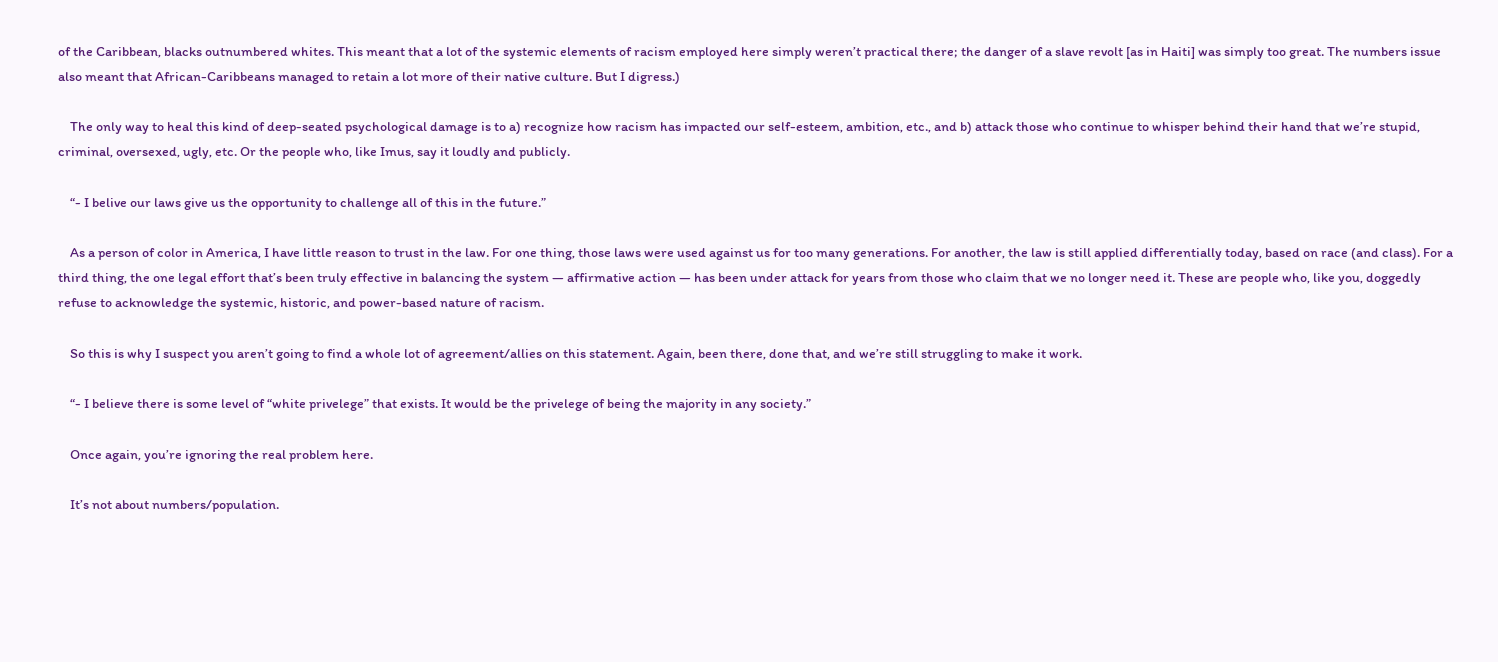of the Caribbean, blacks outnumbered whites. This meant that a lot of the systemic elements of racism employed here simply weren’t practical there; the danger of a slave revolt [as in Haiti] was simply too great. The numbers issue also meant that African-Caribbeans managed to retain a lot more of their native culture. But I digress.)

    The only way to heal this kind of deep-seated psychological damage is to a) recognize how racism has impacted our self-esteem, ambition, etc., and b) attack those who continue to whisper behind their hand that we’re stupid, criminal, oversexed, ugly, etc. Or the people who, like Imus, say it loudly and publicly.

    “- I belive our laws give us the opportunity to challenge all of this in the future.”

    As a person of color in America, I have little reason to trust in the law. For one thing, those laws were used against us for too many generations. For another, the law is still applied differentially today, based on race (and class). For a third thing, the one legal effort that’s been truly effective in balancing the system — affirmative action — has been under attack for years from those who claim that we no longer need it. These are people who, like you, doggedly refuse to acknowledge the systemic, historic, and power-based nature of racism.

    So this is why I suspect you aren’t going to find a whole lot of agreement/allies on this statement. Again, been there, done that, and we’re still struggling to make it work.

    “- I believe there is some level of “white privelege” that exists. It would be the privelege of being the majority in any society.”

    Once again, you’re ignoring the real problem here.

    It’s not about numbers/population.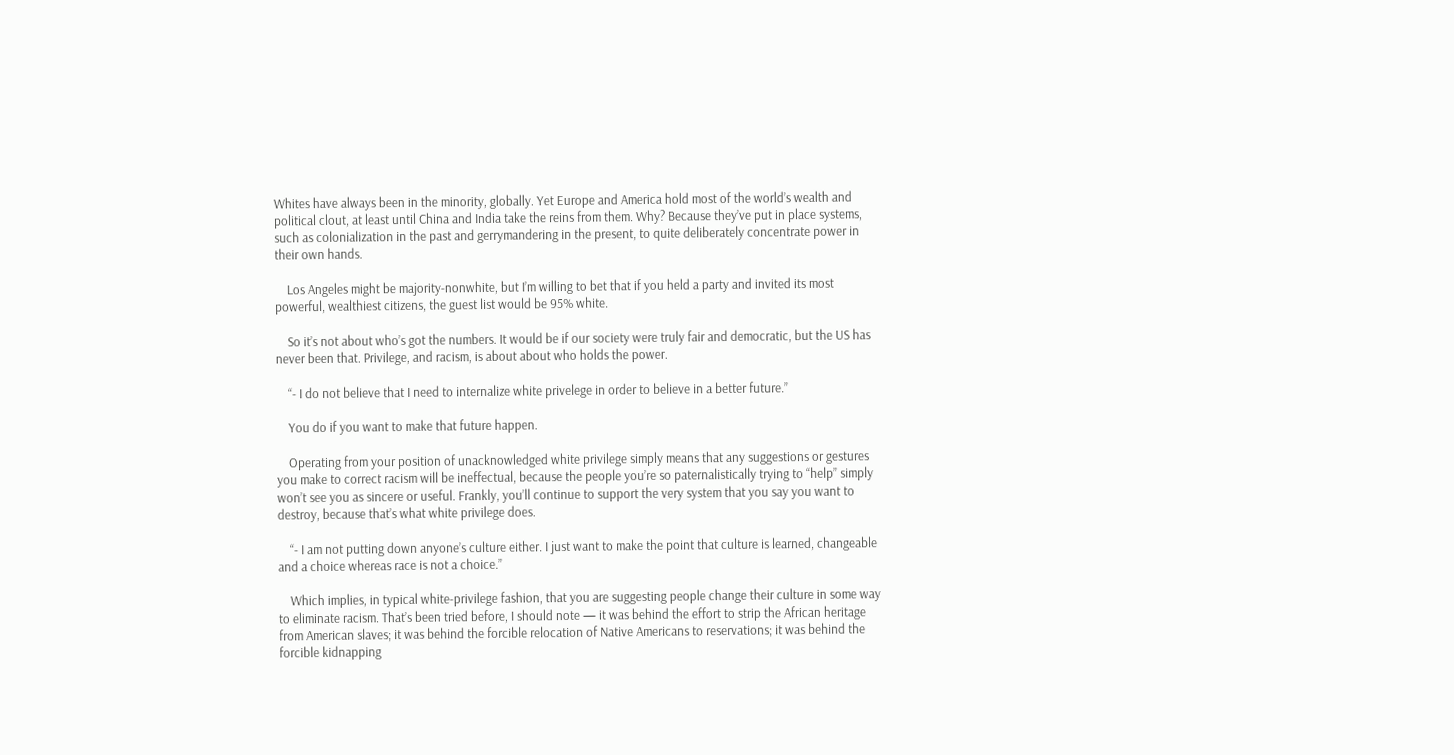Whites have always been in the minority, globally. Yet Europe and America hold most of the world’s wealth and political clout, at least until China and India take the reins from them. Why? Because they’ve put in place systems, such as colonialization in the past and gerrymandering in the present, to quite deliberately concentrate power in their own hands.

    Los Angeles might be majority-nonwhite, but I’m willing to bet that if you held a party and invited its most powerful, wealthiest citizens, the guest list would be 95% white.

    So it’s not about who’s got the numbers. It would be if our society were truly fair and democratic, but the US has never been that. Privilege, and racism, is about about who holds the power.

    “- I do not believe that I need to internalize white privelege in order to believe in a better future.”

    You do if you want to make that future happen.

    Operating from your position of unacknowledged white privilege simply means that any suggestions or gestures you make to correct racism will be ineffectual, because the people you’re so paternalistically trying to “help” simply won’t see you as sincere or useful. Frankly, you’ll continue to support the very system that you say you want to destroy, because that’s what white privilege does.

    “- I am not putting down anyone’s culture either. I just want to make the point that culture is learned, changeable and a choice whereas race is not a choice.”

    Which implies, in typical white-privilege fashion, that you are suggesting people change their culture in some way to eliminate racism. That’s been tried before, I should note — it was behind the effort to strip the African heritage from American slaves; it was behind the forcible relocation of Native Americans to reservations; it was behind the forcible kidnapping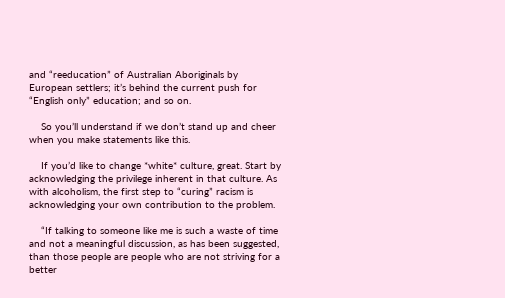and “reeducation” of Australian Aboriginals by European settlers; it’s behind the current push for “English only” education; and so on.

    So you’ll understand if we don’t stand up and cheer when you make statements like this.

    If you’d like to change *white* culture, great. Start by acknowledging the privilege inherent in that culture. As with alcoholism, the first step to “curing” racism is acknowledging your own contribution to the problem.

    “If talking to someone like me is such a waste of time and not a meaningful discussion, as has been suggested, than those people are people who are not striving for a better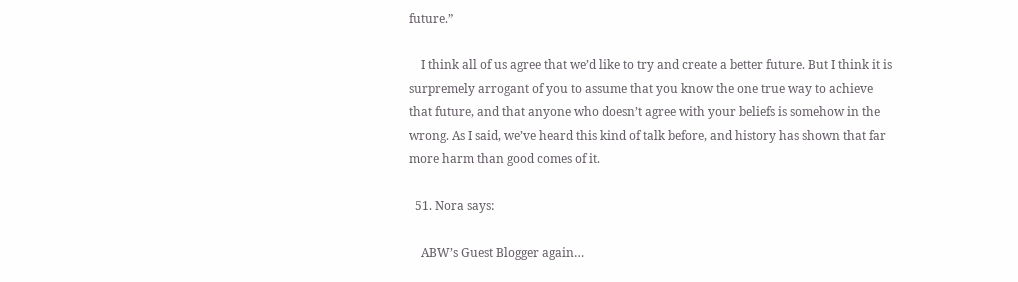future.”

    I think all of us agree that we’d like to try and create a better future. But I think it is surpremely arrogant of you to assume that you know the one true way to achieve that future, and that anyone who doesn’t agree with your beliefs is somehow in the wrong. As I said, we’ve heard this kind of talk before, and history has shown that far more harm than good comes of it.

  51. Nora says:

    ABW’s Guest Blogger again…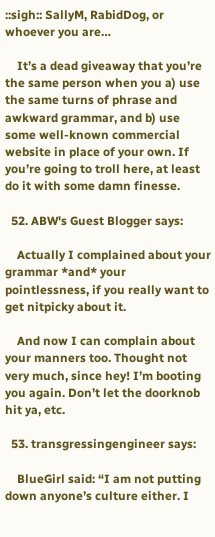::sigh:: SallyM, RabidDog, or whoever you are…

    It’s a dead giveaway that you’re the same person when you a) use the same turns of phrase and awkward grammar, and b) use some well-known commercial website in place of your own. If you’re going to troll here, at least do it with some damn finesse.

  52. ABW's Guest Blogger says:

    Actually I complained about your grammar *and* your pointlessness, if you really want to get nitpicky about it.

    And now I can complain about your manners too. Thought not very much, since hey! I’m booting you again. Don’t let the doorknob hit ya, etc.

  53. transgressingengineer says:

    BlueGirl said: “I am not putting down anyone’s culture either. I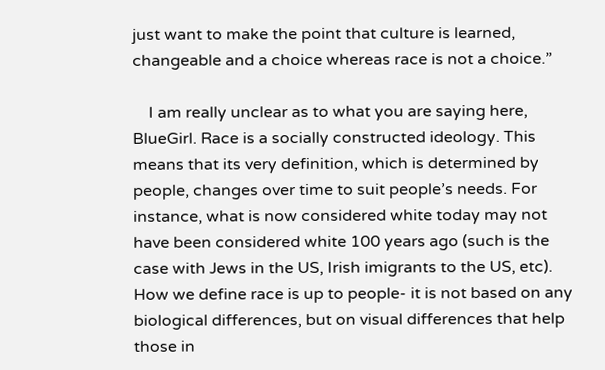just want to make the point that culture is learned, changeable and a choice whereas race is not a choice.”

    I am really unclear as to what you are saying here, BlueGirl. Race is a socially constructed ideology. This means that its very definition, which is determined by people, changes over time to suit people’s needs. For instance, what is now considered white today may not have been considered white 100 years ago (such is the case with Jews in the US, Irish imigrants to the US, etc). How we define race is up to people- it is not based on any biological differences, but on visual differences that help those in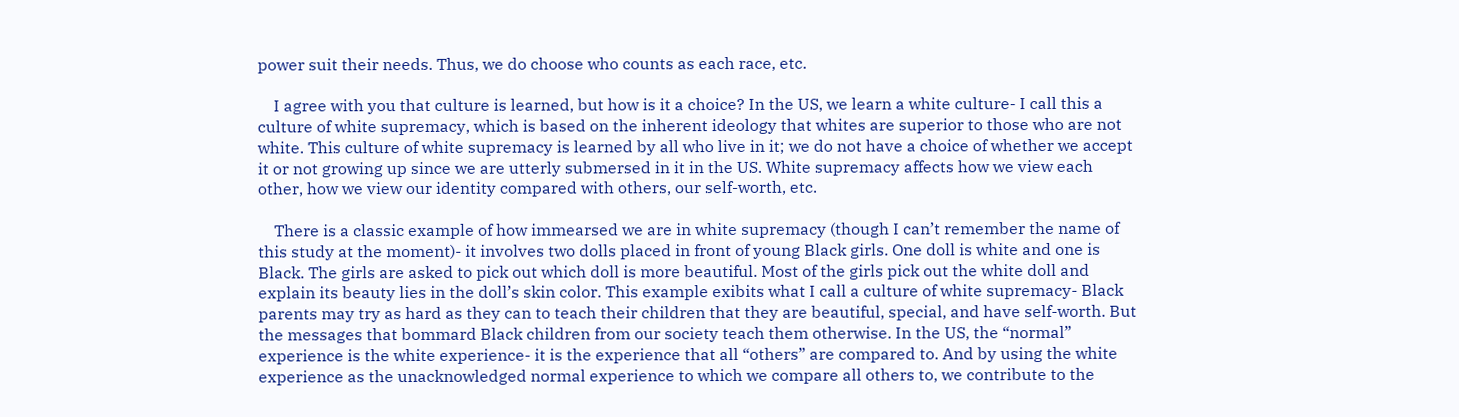power suit their needs. Thus, we do choose who counts as each race, etc.

    I agree with you that culture is learned, but how is it a choice? In the US, we learn a white culture- I call this a culture of white supremacy, which is based on the inherent ideology that whites are superior to those who are not white. This culture of white supremacy is learned by all who live in it; we do not have a choice of whether we accept it or not growing up since we are utterly submersed in it in the US. White supremacy affects how we view each other, how we view our identity compared with others, our self-worth, etc.

    There is a classic example of how immearsed we are in white supremacy (though I can’t remember the name of this study at the moment)- it involves two dolls placed in front of young Black girls. One doll is white and one is Black. The girls are asked to pick out which doll is more beautiful. Most of the girls pick out the white doll and explain its beauty lies in the doll’s skin color. This example exibits what I call a culture of white supremacy- Black parents may try as hard as they can to teach their children that they are beautiful, special, and have self-worth. But the messages that bommard Black children from our society teach them otherwise. In the US, the “normal” experience is the white experience- it is the experience that all “others” are compared to. And by using the white experience as the unacknowledged normal experience to which we compare all others to, we contribute to the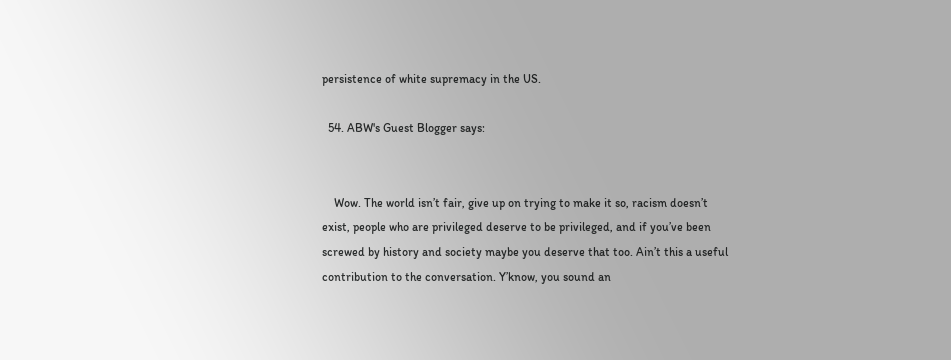persistence of white supremacy in the US.

  54. ABW's Guest Blogger says:


    Wow. The world isn’t fair, give up on trying to make it so, racism doesn’t exist, people who are privileged deserve to be privileged, and if you’ve been screwed by history and society maybe you deserve that too. Ain’t this a useful contribution to the conversation. Y’know, you sound an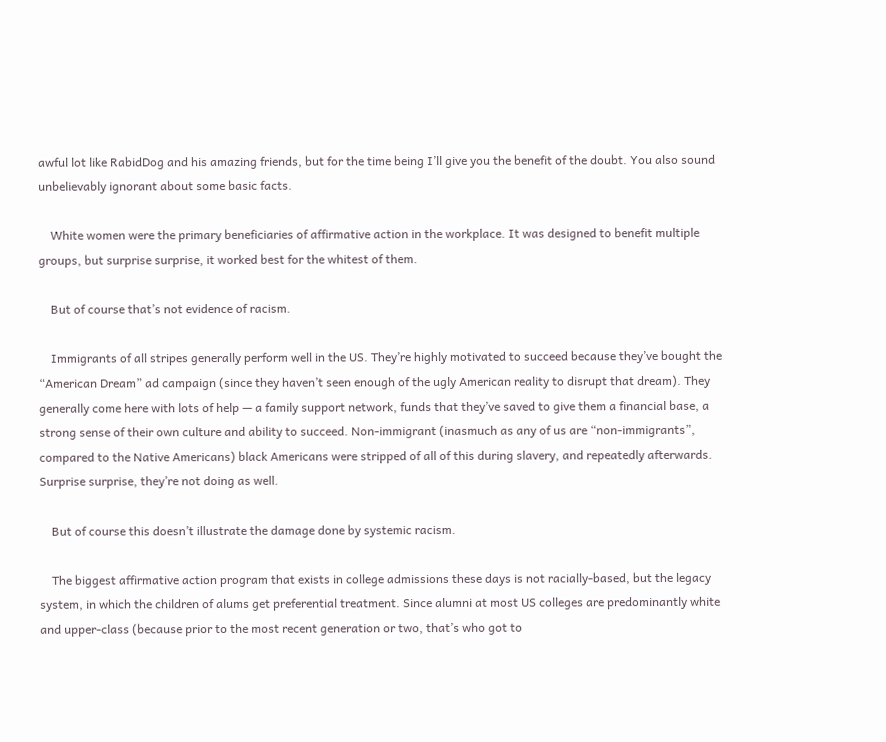awful lot like RabidDog and his amazing friends, but for the time being I’ll give you the benefit of the doubt. You also sound unbelievably ignorant about some basic facts.

    White women were the primary beneficiaries of affirmative action in the workplace. It was designed to benefit multiple groups, but surprise surprise, it worked best for the whitest of them.

    But of course that’s not evidence of racism.

    Immigrants of all stripes generally perform well in the US. They’re highly motivated to succeed because they’ve bought the “American Dream” ad campaign (since they haven’t seen enough of the ugly American reality to disrupt that dream). They generally come here with lots of help — a family support network, funds that they’ve saved to give them a financial base, a strong sense of their own culture and ability to succeed. Non-immigrant (inasmuch as any of us are “non-immigrants”, compared to the Native Americans) black Americans were stripped of all of this during slavery, and repeatedly afterwards. Surprise surprise, they’re not doing as well.

    But of course this doesn’t illustrate the damage done by systemic racism.

    The biggest affirmative action program that exists in college admissions these days is not racially-based, but the legacy system, in which the children of alums get preferential treatment. Since alumni at most US colleges are predominantly white and upper-class (because prior to the most recent generation or two, that’s who got to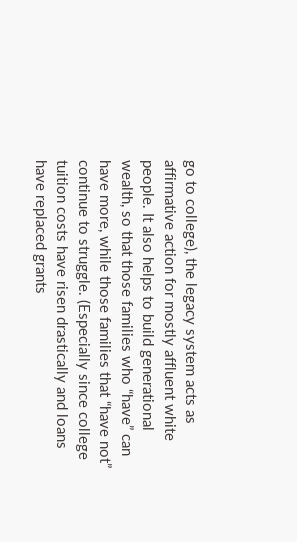go to college), the legacy system acts as affirmative action for mostly affluent white people. It also helps to build generational wealth, so that those families who “have” can have more, while those families that “have not” continue to struggle. (Especially since college tuition costs have risen drastically and loans have replaced grants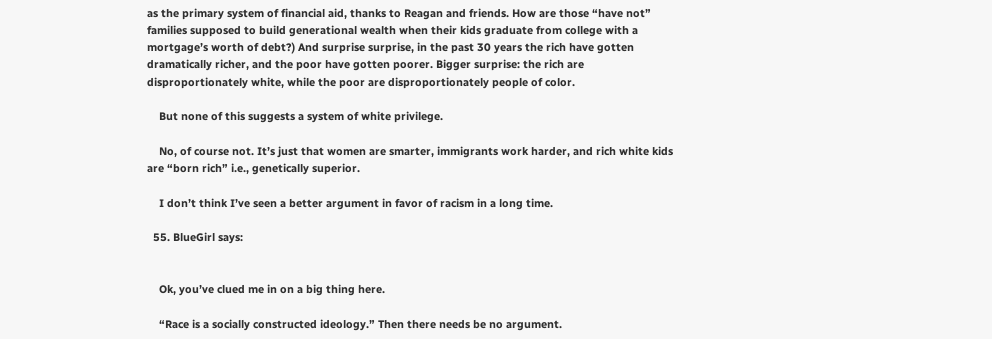as the primary system of financial aid, thanks to Reagan and friends. How are those “have not” families supposed to build generational wealth when their kids graduate from college with a mortgage’s worth of debt?) And surprise surprise, in the past 30 years the rich have gotten dramatically richer, and the poor have gotten poorer. Bigger surprise: the rich are disproportionately white, while the poor are disproportionately people of color.

    But none of this suggests a system of white privilege.

    No, of course not. It’s just that women are smarter, immigrants work harder, and rich white kids are “born rich” i.e., genetically superior.

    I don’t think I’ve seen a better argument in favor of racism in a long time.

  55. BlueGirl says:


    Ok, you’ve clued me in on a big thing here.

    “Race is a socially constructed ideology.” Then there needs be no argument.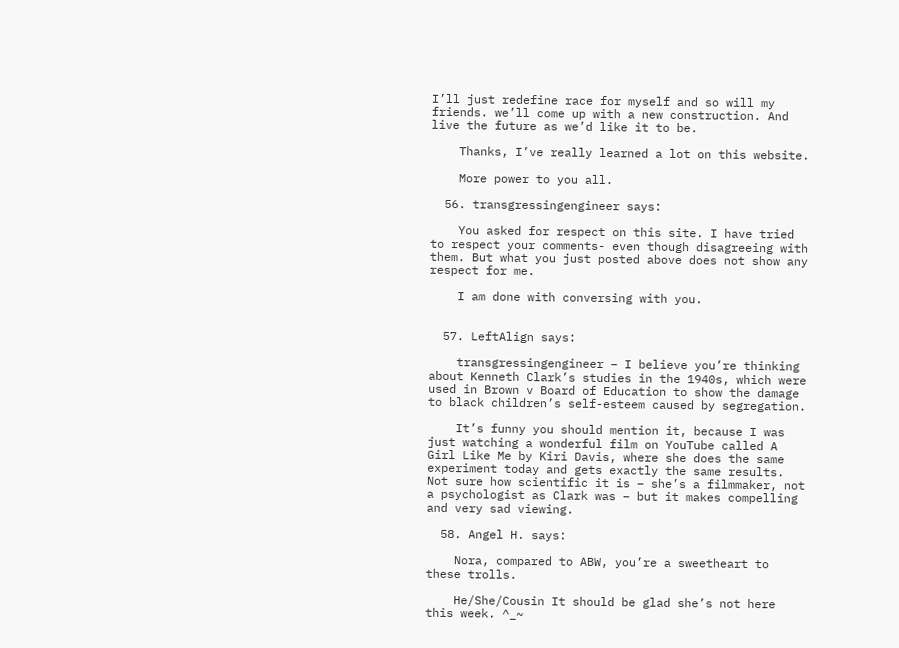I’ll just redefine race for myself and so will my friends. we’ll come up with a new construction. And live the future as we’d like it to be.

    Thanks, I’ve really learned a lot on this website.

    More power to you all.

  56. transgressingengineer says:

    You asked for respect on this site. I have tried to respect your comments- even though disagreeing with them. But what you just posted above does not show any respect for me.

    I am done with conversing with you.


  57. LeftAlign says:

    transgressingengineer – I believe you’re thinking about Kenneth Clark’s studies in the 1940s, which were used in Brown v Board of Education to show the damage to black children’s self-esteem caused by segregation.

    It’s funny you should mention it, because I was just watching a wonderful film on YouTube called A Girl Like Me by Kiri Davis, where she does the same experiment today and gets exactly the same results. Not sure how scientific it is – she’s a filmmaker, not a psychologist as Clark was – but it makes compelling and very sad viewing.

  58. Angel H. says:

    Nora, compared to ABW, you’re a sweetheart to these trolls.

    He/She/Cousin It should be glad she’s not here this week. ^_~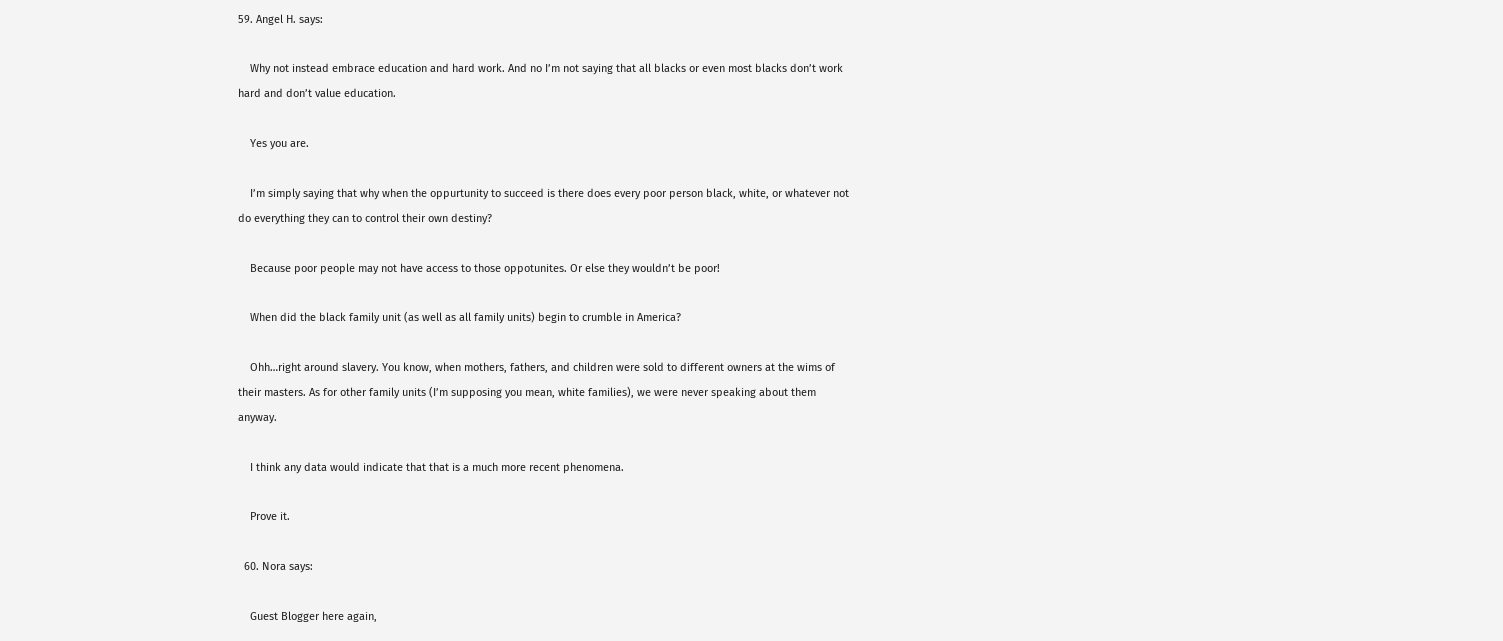59. Angel H. says:

    Why not instead embrace education and hard work. And no I’m not saying that all blacks or even most blacks don’t work hard and don’t value education.

    Yes you are.

    I’m simply saying that why when the oppurtunity to succeed is there does every poor person black, white, or whatever not do everything they can to control their own destiny?

    Because poor people may not have access to those oppotunites. Or else they wouldn’t be poor!

    When did the black family unit (as well as all family units) begin to crumble in America?

    Ohh…right around slavery. You know, when mothers, fathers, and children were sold to different owners at the wims of their masters. As for other family units (I’m supposing you mean, white families), we were never speaking about them anyway.

    I think any data would indicate that that is a much more recent phenomena.

    Prove it.

  60. Nora says:

    Guest Blogger here again,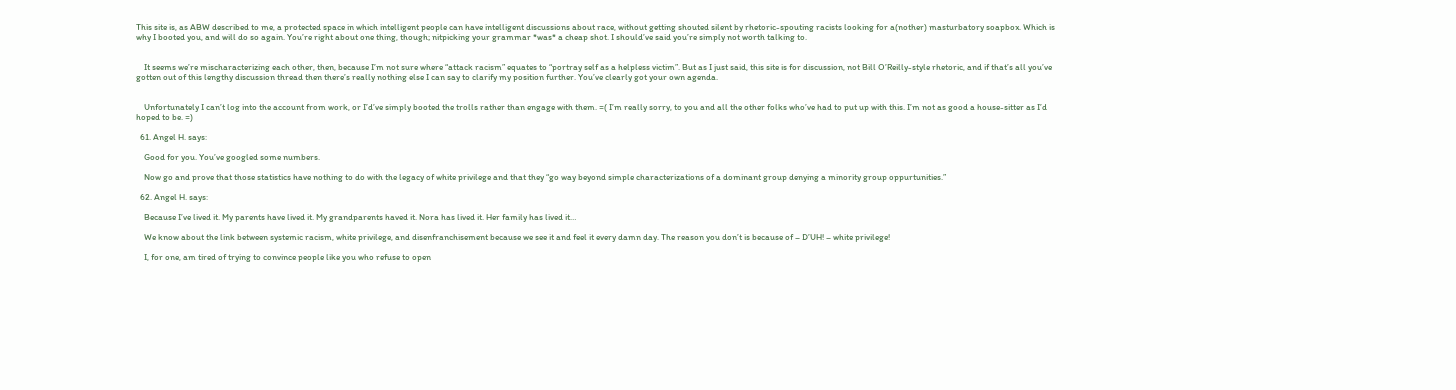This site is, as ABW described to me, a protected space in which intelligent people can have intelligent discussions about race, without getting shouted silent by rhetoric-spouting racists looking for a(nother) masturbatory soapbox. Which is why I booted you, and will do so again. You’re right about one thing, though; nitpicking your grammar *was* a cheap shot. I should’ve said you’re simply not worth talking to.


    It seems we’re mischaracterizing each other, then, because I’m not sure where “attack racism” equates to “portray self as a helpless victim”. But as I just said, this site is for discussion, not Bill O’Reilly-style rhetoric, and if that’s all you’ve gotten out of this lengthy discussion thread then there’s really nothing else I can say to clarify my position further. You’ve clearly got your own agenda.


    Unfortunately I can’t log into the account from work, or I’d’ve simply booted the trolls rather than engage with them. =( I’m really sorry, to you and all the other folks who’ve had to put up with this. I’m not as good a house-sitter as I’d hoped to be. =)

  61. Angel H. says:

    Good for you. You’ve googled some numbers.

    Now go and prove that those statistics have nothing to do with the legacy of white privilege and that they “go way beyond simple characterizations of a dominant group denying a minority group oppurtunities.”

  62. Angel H. says:

    Because I’ve lived it. My parents have lived it. My grandparents haved it. Nora has lived it. Her family has lived it…

    We know about the link between systemic racism, white privilege, and disenfranchisement because we see it and feel it every damn day. The reason you don’t is because of – D’UH! – white privilege!

    I, for one, am tired of trying to convince people like you who refuse to open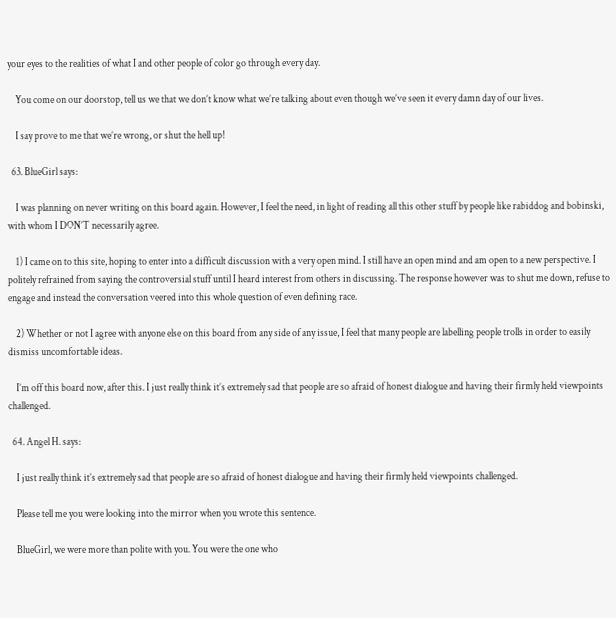your eyes to the realities of what I and other people of color go through every day.

    You come on our doorstop, tell us we that we don’t know what we’re talking about even though we’ve seen it every damn day of our lives.

    I say prove to me that we’re wrong, or shut the hell up!

  63. BlueGirl says:

    I was planning on never writing on this board again. However, I feel the need, in light of reading all this other stuff by people like rabiddog and bobinski, with whom I DON’T necessarily agree.

    1) I came on to this site, hoping to enter into a difficult discussion with a very open mind. I still have an open mind and am open to a new perspective. I politely refrained from saying the controversial stuff until I heard interest from others in discussing. The response however was to shut me down, refuse to engage and instead the conversation veered into this whole question of even defining race.

    2) Whether or not I agree with anyone else on this board from any side of any issue, I feel that many people are labelling people trolls in order to easily dismiss uncomfortable ideas.

    I’m off this board now, after this. I just really think it’s extremely sad that people are so afraid of honest dialogue and having their firmly held viewpoints challenged.

  64. Angel H. says:

    I just really think it’s extremely sad that people are so afraid of honest dialogue and having their firmly held viewpoints challenged.

    Please tell me you were looking into the mirror when you wrote this sentence.

    BlueGirl, we were more than polite with you. You were the one who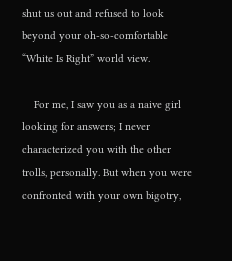shut us out and refused to look beyond your oh-so-comfortable “White Is Right” world view.

    For me, I saw you as a naive girl looking for answers; I never characterized you with the other trolls, personally. But when you were confronted with your own bigotry,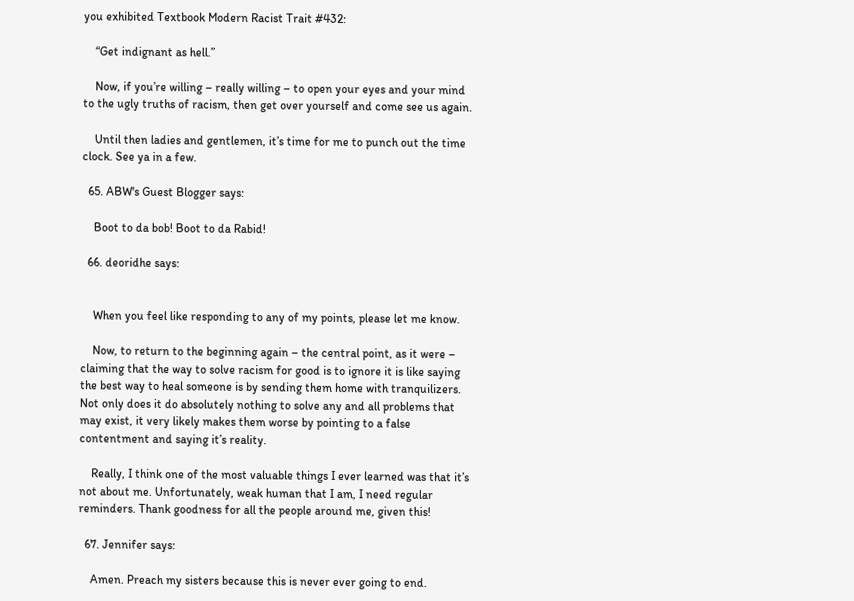you exhibited Textbook Modern Racist Trait #432:

    “Get indignant as hell.”

    Now, if you’re willing – really willing – to open your eyes and your mind to the ugly truths of racism, then get over yourself and come see us again.

    Until then ladies and gentlemen, it’s time for me to punch out the time clock. See ya in a few.

  65. ABW's Guest Blogger says:

    Boot to da bob! Boot to da Rabid!

  66. deoridhe says:


    When you feel like responding to any of my points, please let me know.

    Now, to return to the beginning again – the central point, as it were – claiming that the way to solve racism for good is to ignore it is like saying the best way to heal someone is by sending them home with tranquilizers. Not only does it do absolutely nothing to solve any and all problems that may exist, it very likely makes them worse by pointing to a false contentment and saying it’s reality.

    Really, I think one of the most valuable things I ever learned was that it’s not about me. Unfortunately, weak human that I am, I need regular reminders. Thank goodness for all the people around me, given this!

  67. Jennifer says:

    Amen. Preach my sisters because this is never ever going to end.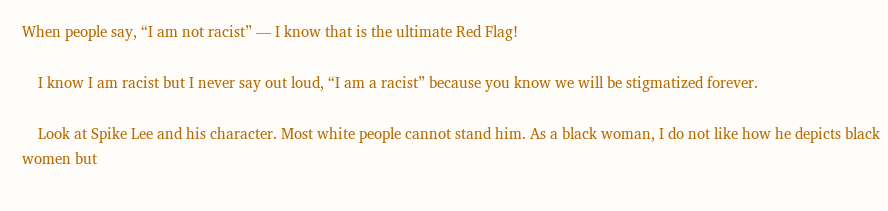When people say, “I am not racist” — I know that is the ultimate Red Flag!

    I know I am racist but I never say out loud, “I am a racist” because you know we will be stigmatized forever.

    Look at Spike Lee and his character. Most white people cannot stand him. As a black woman, I do not like how he depicts black women but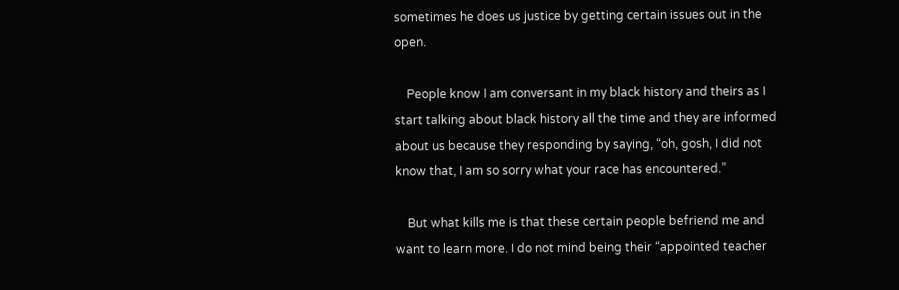sometimes he does us justice by getting certain issues out in the open.

    People know I am conversant in my black history and theirs as I start talking about black history all the time and they are informed about us because they responding by saying, “oh, gosh, I did not know that, I am so sorry what your race has encountered.”

    But what kills me is that these certain people befriend me and want to learn more. I do not mind being their “appointed teacher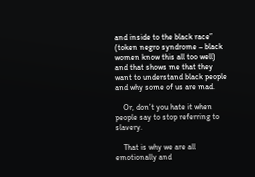and inside to the black race” (token negro syndrome – black women know this all too well) and that shows me that they want to understand black people and why some of us are mad.

    Or, don’t you hate it when people say to stop referring to slavery.

    That is why we are all emotionally and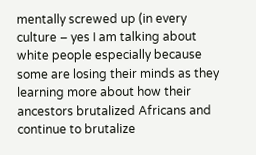mentally screwed up (in every culture – yes I am talking about white people especially because some are losing their minds as they learning more about how their ancestors brutalized Africans and continue to brutalize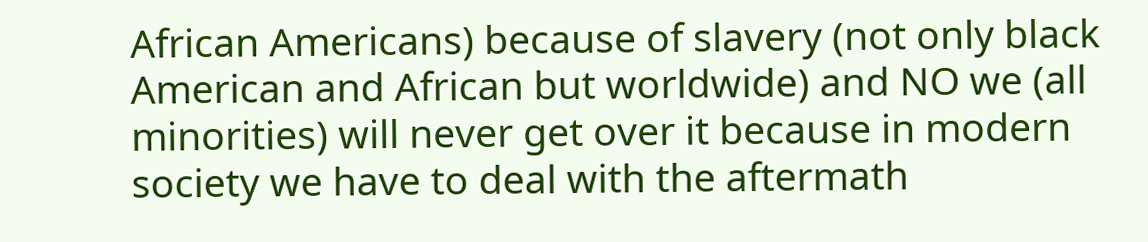African Americans) because of slavery (not only black American and African but worldwide) and NO we (all minorities) will never get over it because in modern society we have to deal with the aftermath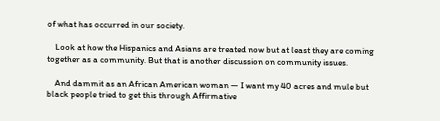of what has occurred in our society.

    Look at how the Hispanics and Asians are treated now but at least they are coming together as a community. But that is another discussion on community issues.

    And dammit as an African American woman — I want my 40 acres and mule but black people tried to get this through Affirmative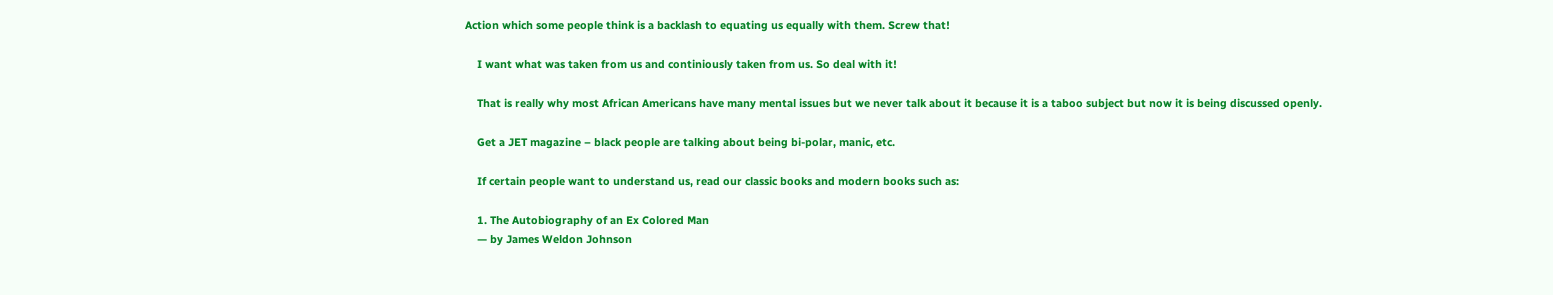Action which some people think is a backlash to equating us equally with them. Screw that!

    I want what was taken from us and continiously taken from us. So deal with it!

    That is really why most African Americans have many mental issues but we never talk about it because it is a taboo subject but now it is being discussed openly.

    Get a JET magazine – black people are talking about being bi-polar, manic, etc.

    If certain people want to understand us, read our classic books and modern books such as:

    1. The Autobiography of an Ex Colored Man
    — by James Weldon Johnson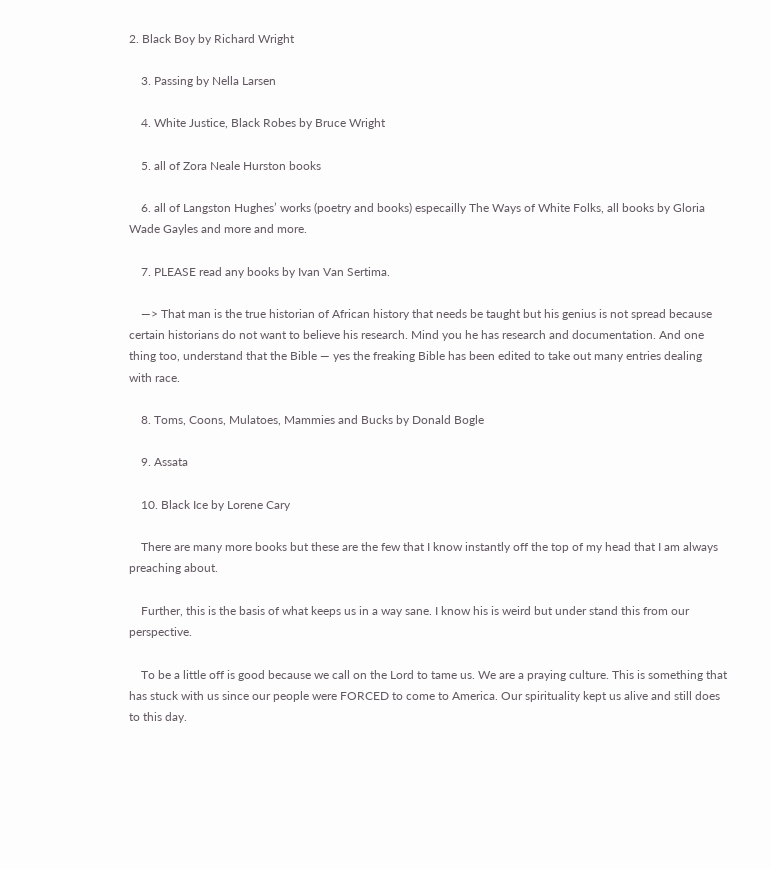2. Black Boy by Richard Wright

    3. Passing by Nella Larsen

    4. White Justice, Black Robes by Bruce Wright

    5. all of Zora Neale Hurston books

    6. all of Langston Hughes’ works (poetry and books) especailly The Ways of White Folks, all books by Gloria Wade Gayles and more and more.

    7. PLEASE read any books by Ivan Van Sertima.

    —> That man is the true historian of African history that needs be taught but his genius is not spread because certain historians do not want to believe his research. Mind you he has research and documentation. And one thing too, understand that the Bible — yes the freaking Bible has been edited to take out many entries dealing with race.

    8. Toms, Coons, Mulatoes, Mammies and Bucks by Donald Bogle

    9. Assata

    10. Black Ice by Lorene Cary

    There are many more books but these are the few that I know instantly off the top of my head that I am always preaching about.

    Further, this is the basis of what keeps us in a way sane. I know his is weird but under stand this from our perspective.

    To be a little off is good because we call on the Lord to tame us. We are a praying culture. This is something that has stuck with us since our people were FORCED to come to America. Our spirituality kept us alive and still does to this day.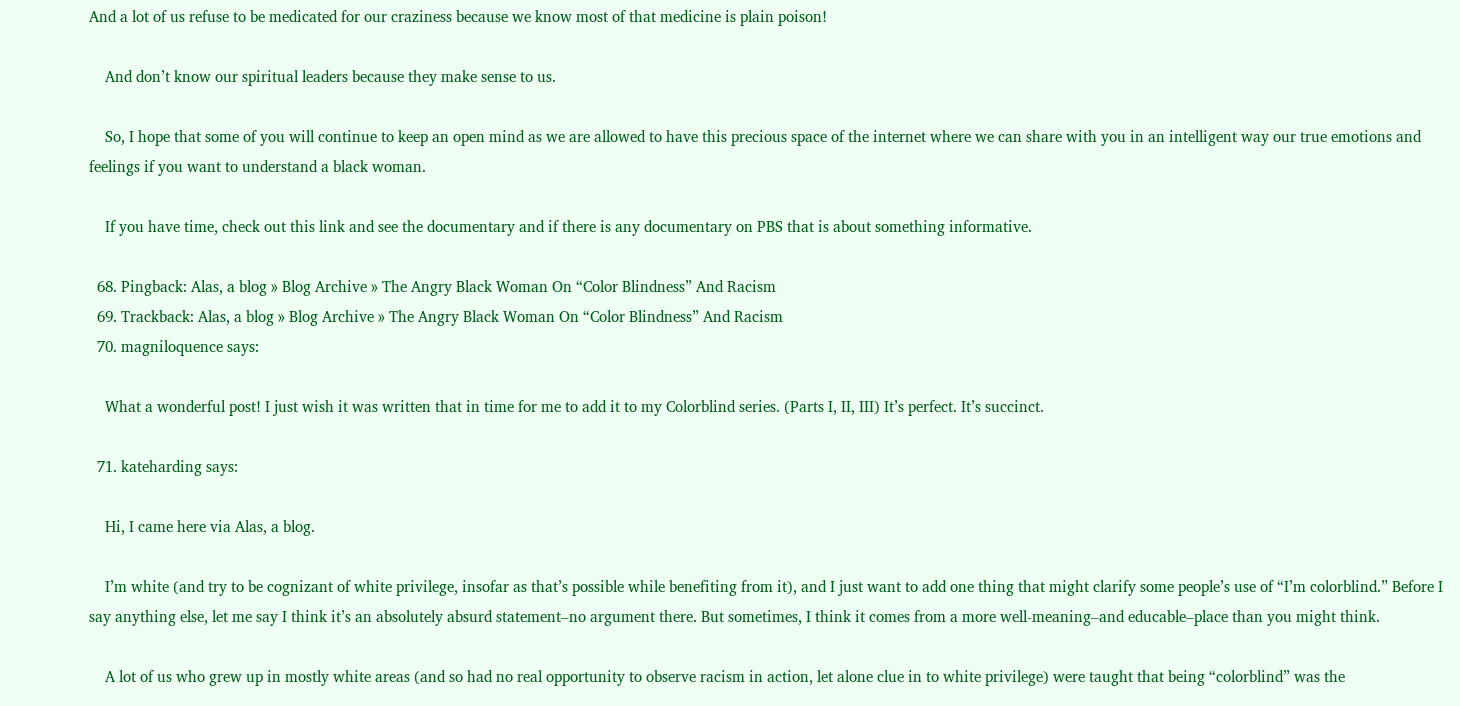And a lot of us refuse to be medicated for our craziness because we know most of that medicine is plain poison!

    And don’t know our spiritual leaders because they make sense to us.

    So, I hope that some of you will continue to keep an open mind as we are allowed to have this precious space of the internet where we can share with you in an intelligent way our true emotions and feelings if you want to understand a black woman.

    If you have time, check out this link and see the documentary and if there is any documentary on PBS that is about something informative.

  68. Pingback: Alas, a blog » Blog Archive » The Angry Black Woman On “Color Blindness” And Racism
  69. Trackback: Alas, a blog » Blog Archive » The Angry Black Woman On “Color Blindness” And Racism
  70. magniloquence says:

    What a wonderful post! I just wish it was written that in time for me to add it to my Colorblind series. (Parts I, II, III) It’s perfect. It’s succinct.

  71. kateharding says:

    Hi, I came here via Alas, a blog.

    I’m white (and try to be cognizant of white privilege, insofar as that’s possible while benefiting from it), and I just want to add one thing that might clarify some people’s use of “I’m colorblind.” Before I say anything else, let me say I think it’s an absolutely absurd statement–no argument there. But sometimes, I think it comes from a more well-meaning–and educable–place than you might think.

    A lot of us who grew up in mostly white areas (and so had no real opportunity to observe racism in action, let alone clue in to white privilege) were taught that being “colorblind” was the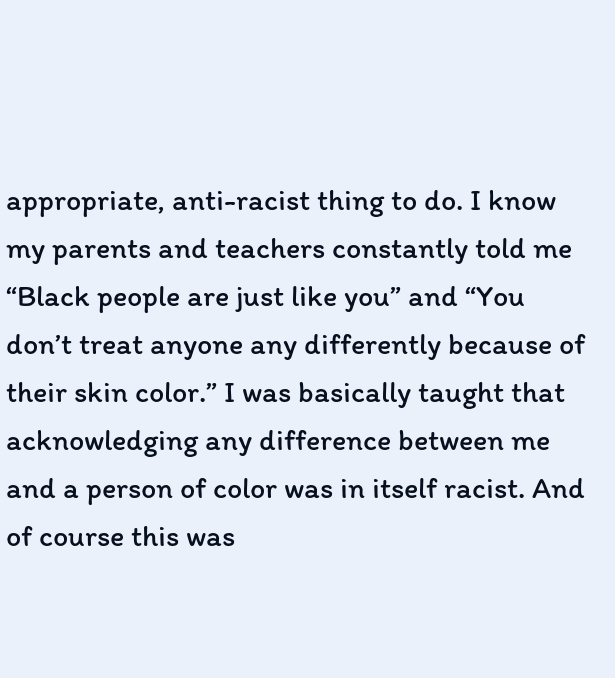appropriate, anti-racist thing to do. I know my parents and teachers constantly told me “Black people are just like you” and “You don’t treat anyone any differently because of their skin color.” I was basically taught that acknowledging any difference between me and a person of color was in itself racist. And of course this was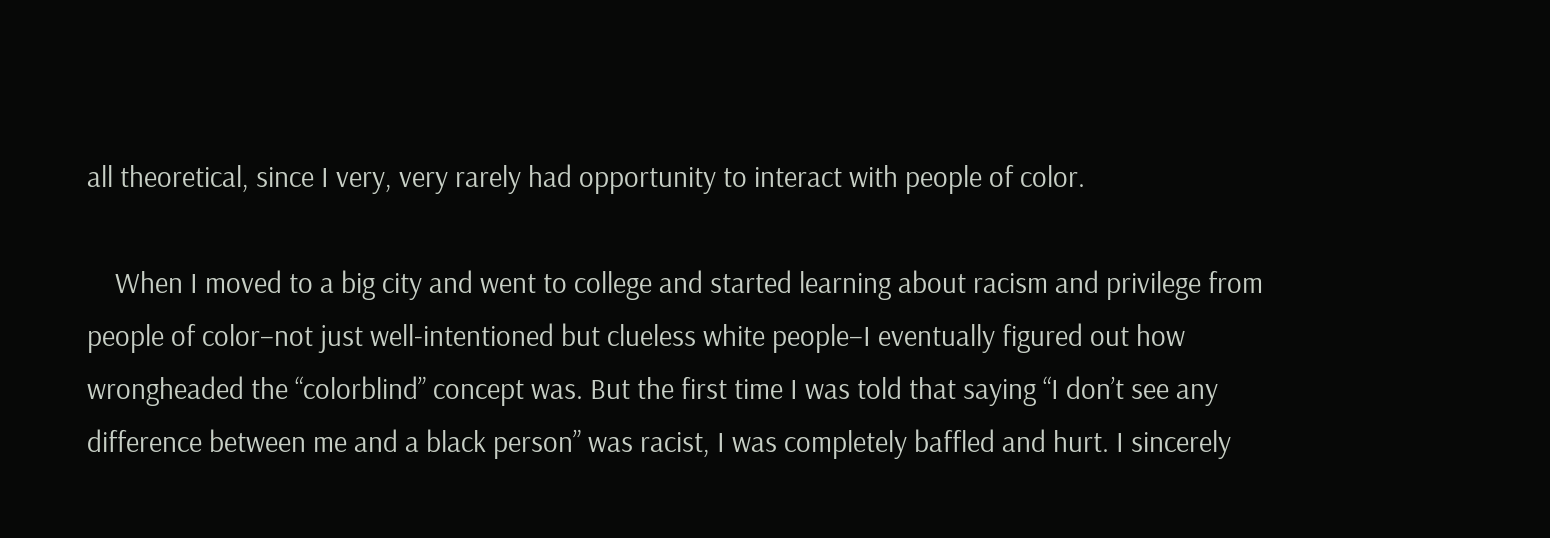all theoretical, since I very, very rarely had opportunity to interact with people of color.

    When I moved to a big city and went to college and started learning about racism and privilege from people of color–not just well-intentioned but clueless white people–I eventually figured out how wrongheaded the “colorblind” concept was. But the first time I was told that saying “I don’t see any difference between me and a black person” was racist, I was completely baffled and hurt. I sincerely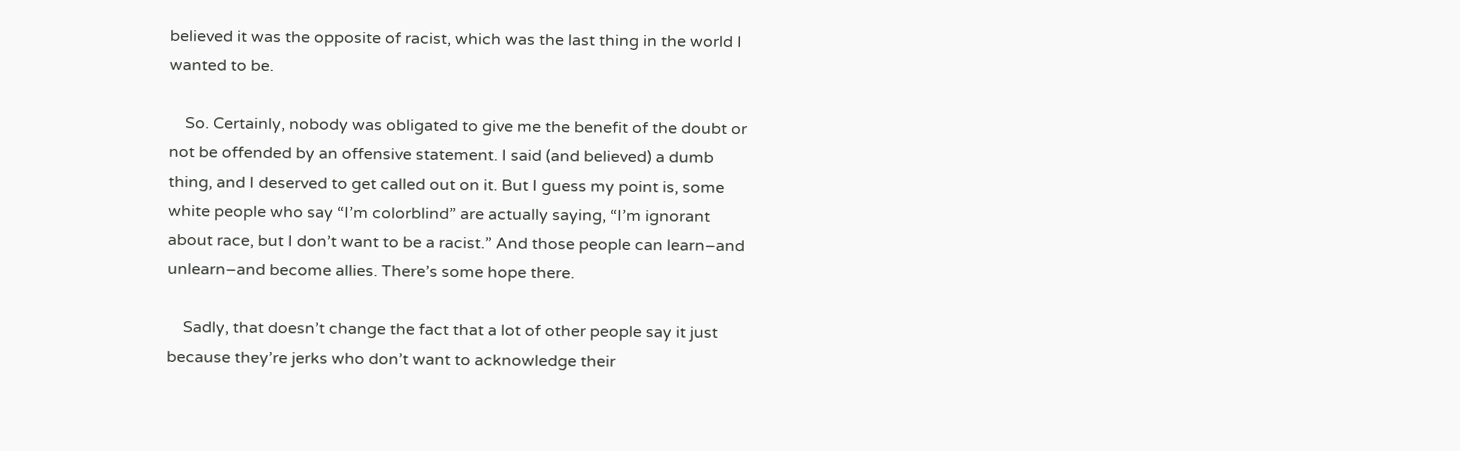believed it was the opposite of racist, which was the last thing in the world I wanted to be.

    So. Certainly, nobody was obligated to give me the benefit of the doubt or not be offended by an offensive statement. I said (and believed) a dumb thing, and I deserved to get called out on it. But I guess my point is, some white people who say “I’m colorblind” are actually saying, “I’m ignorant about race, but I don’t want to be a racist.” And those people can learn–and unlearn–and become allies. There’s some hope there.

    Sadly, that doesn’t change the fact that a lot of other people say it just because they’re jerks who don’t want to acknowledge their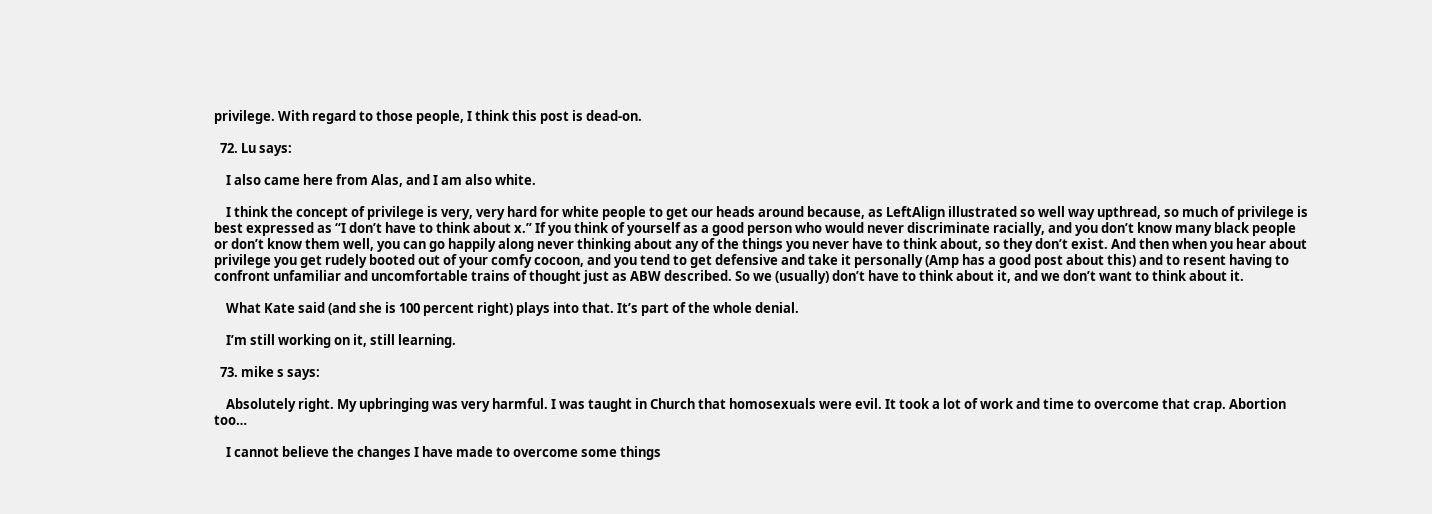privilege. With regard to those people, I think this post is dead-on.

  72. Lu says:

    I also came here from Alas, and I am also white.

    I think the concept of privilege is very, very hard for white people to get our heads around because, as LeftAlign illustrated so well way upthread, so much of privilege is best expressed as “I don’t have to think about x.” If you think of yourself as a good person who would never discriminate racially, and you don’t know many black people or don’t know them well, you can go happily along never thinking about any of the things you never have to think about, so they don’t exist. And then when you hear about privilege you get rudely booted out of your comfy cocoon, and you tend to get defensive and take it personally (Amp has a good post about this) and to resent having to confront unfamiliar and uncomfortable trains of thought just as ABW described. So we (usually) don’t have to think about it, and we don’t want to think about it.

    What Kate said (and she is 100 percent right) plays into that. It’s part of the whole denial.

    I’m still working on it, still learning.

  73. mike s says:

    Absolutely right. My upbringing was very harmful. I was taught in Church that homosexuals were evil. It took a lot of work and time to overcome that crap. Abortion too…

    I cannot believe the changes I have made to overcome some things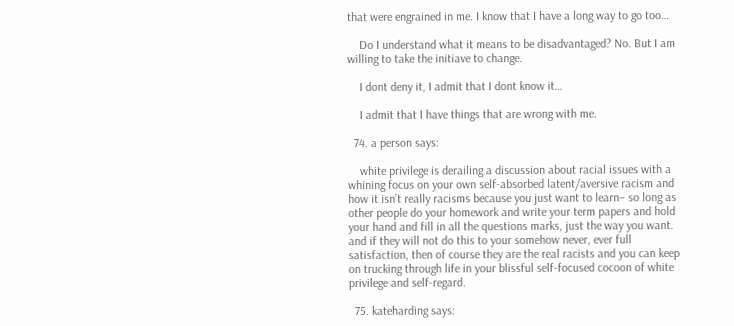that were engrained in me. I know that I have a long way to go too…

    Do I understand what it means to be disadvantaged? No. But I am willing to take the initiave to change.

    I dont deny it, I admit that I dont know it…

    I admit that I have things that are wrong with me.

  74. a person says:

    white privilege is derailing a discussion about racial issues with a whining focus on your own self-absorbed latent/aversive racism and how it isn’t really racisms because you just want to learn– so long as other people do your homework and write your term papers and hold your hand and fill in all the questions marks, just the way you want. and if they will not do this to your somehow never, ever full satisfaction, then of course they are the real racists and you can keep on trucking through life in your blissful self-focused cocoon of white privilege and self-regard.

  75. kateharding says: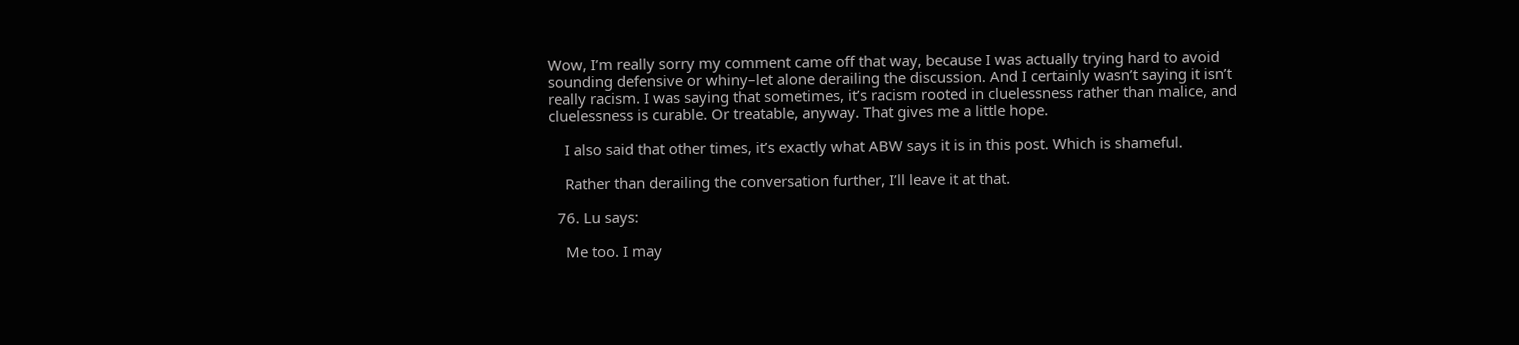Wow, I’m really sorry my comment came off that way, because I was actually trying hard to avoid sounding defensive or whiny–let alone derailing the discussion. And I certainly wasn’t saying it isn’t really racism. I was saying that sometimes, it’s racism rooted in cluelessness rather than malice, and cluelessness is curable. Or treatable, anyway. That gives me a little hope.

    I also said that other times, it’s exactly what ABW says it is in this post. Which is shameful.

    Rather than derailing the conversation further, I’ll leave it at that.

  76. Lu says:

    Me too. I may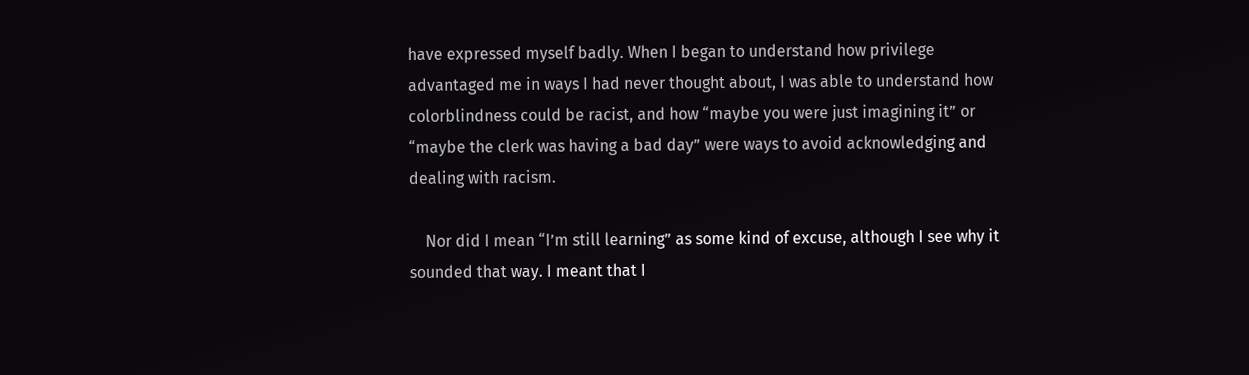have expressed myself badly. When I began to understand how privilege advantaged me in ways I had never thought about, I was able to understand how colorblindness could be racist, and how “maybe you were just imagining it” or “maybe the clerk was having a bad day” were ways to avoid acknowledging and dealing with racism.

    Nor did I mean “I’m still learning” as some kind of excuse, although I see why it sounded that way. I meant that I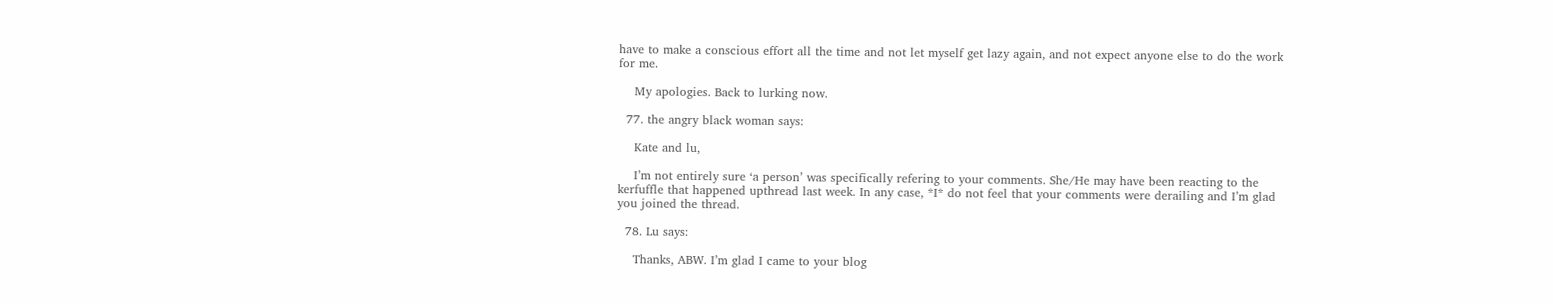have to make a conscious effort all the time and not let myself get lazy again, and not expect anyone else to do the work for me.

    My apologies. Back to lurking now.

  77. the angry black woman says:

    Kate and lu,

    I’m not entirely sure ‘a person’ was specifically refering to your comments. She/He may have been reacting to the kerfuffle that happened upthread last week. In any case, *I* do not feel that your comments were derailing and I’m glad you joined the thread.

  78. Lu says:

    Thanks, ABW. I’m glad I came to your blog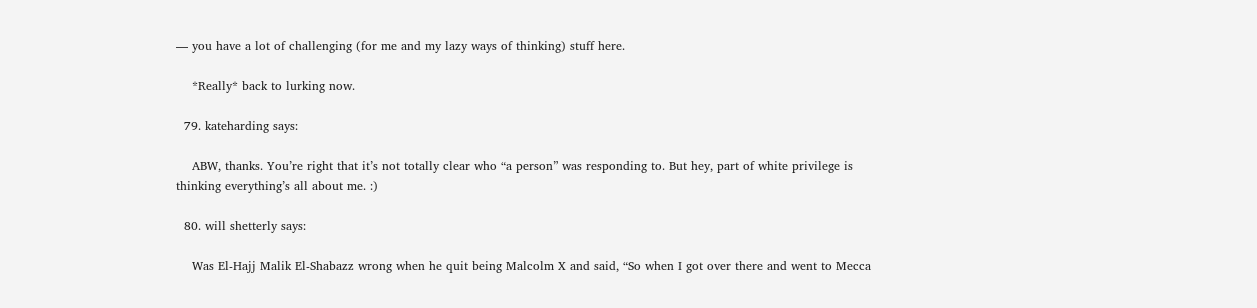— you have a lot of challenging (for me and my lazy ways of thinking) stuff here.

    *Really* back to lurking now.

  79. kateharding says:

    ABW, thanks. You’re right that it’s not totally clear who “a person” was responding to. But hey, part of white privilege is thinking everything’s all about me. :)

  80. will shetterly says:

    Was El-Hajj Malik El-Shabazz wrong when he quit being Malcolm X and said, “So when I got over there and went to Mecca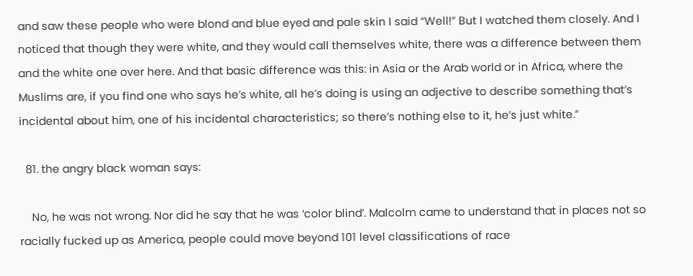and saw these people who were blond and blue eyed and pale skin I said “Well!” But I watched them closely. And I noticed that though they were white, and they would call themselves white, there was a difference between them and the white one over here. And that basic difference was this: in Asia or the Arab world or in Africa, where the Muslims are, if you find one who says he’s white, all he’s doing is using an adjective to describe something that’s incidental about him, one of his incidental characteristics; so there’s nothing else to it, he’s just white.”

  81. the angry black woman says:

    No, he was not wrong. Nor did he say that he was ‘color blind’. Malcolm came to understand that in places not so racially fucked up as America, people could move beyond 101 level classifications of race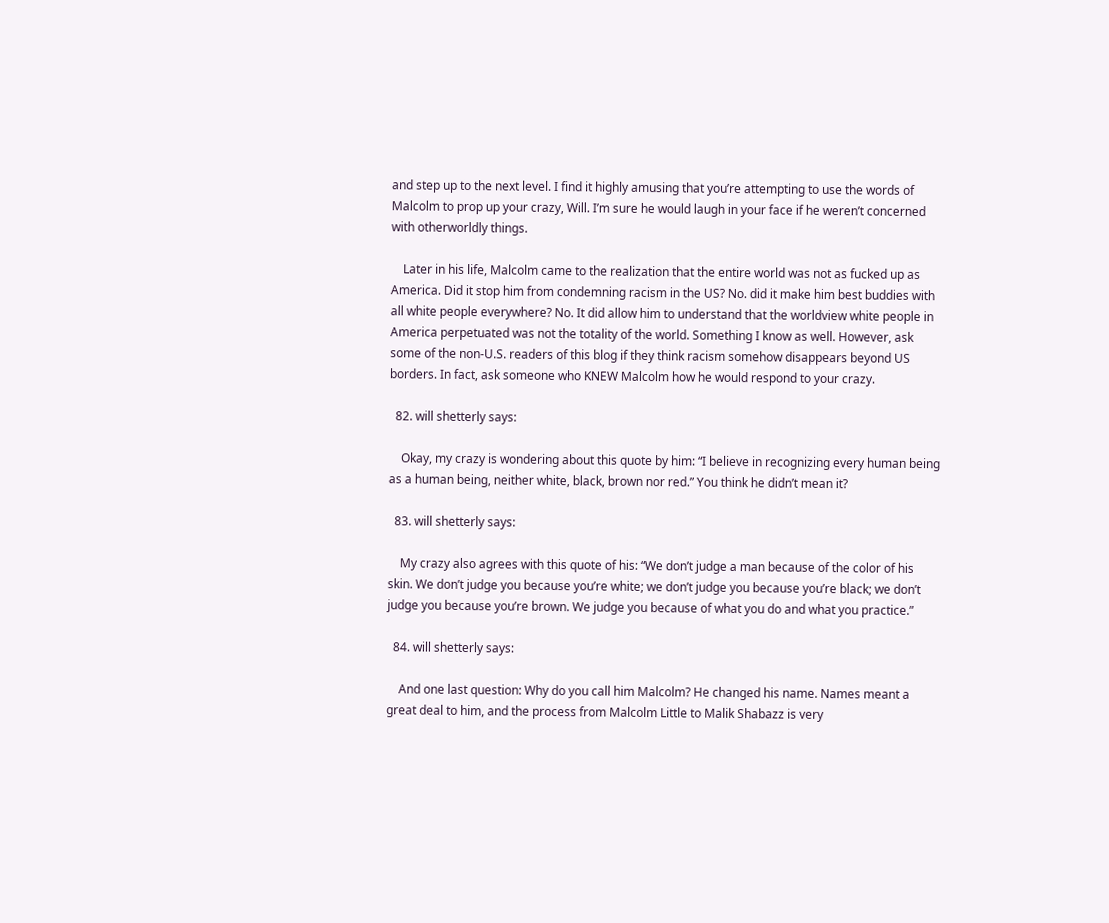and step up to the next level. I find it highly amusing that you’re attempting to use the words of Malcolm to prop up your crazy, Will. I’m sure he would laugh in your face if he weren’t concerned with otherworldly things.

    Later in his life, Malcolm came to the realization that the entire world was not as fucked up as America. Did it stop him from condemning racism in the US? No. did it make him best buddies with all white people everywhere? No. It did allow him to understand that the worldview white people in America perpetuated was not the totality of the world. Something I know as well. However, ask some of the non-U.S. readers of this blog if they think racism somehow disappears beyond US borders. In fact, ask someone who KNEW Malcolm how he would respond to your crazy.

  82. will shetterly says:

    Okay, my crazy is wondering about this quote by him: “I believe in recognizing every human being as a human being, neither white, black, brown nor red.” You think he didn’t mean it?

  83. will shetterly says:

    My crazy also agrees with this quote of his: “We don’t judge a man because of the color of his skin. We don’t judge you because you’re white; we don’t judge you because you’re black; we don’t judge you because you’re brown. We judge you because of what you do and what you practice.”

  84. will shetterly says:

    And one last question: Why do you call him Malcolm? He changed his name. Names meant a great deal to him, and the process from Malcolm Little to Malik Shabazz is very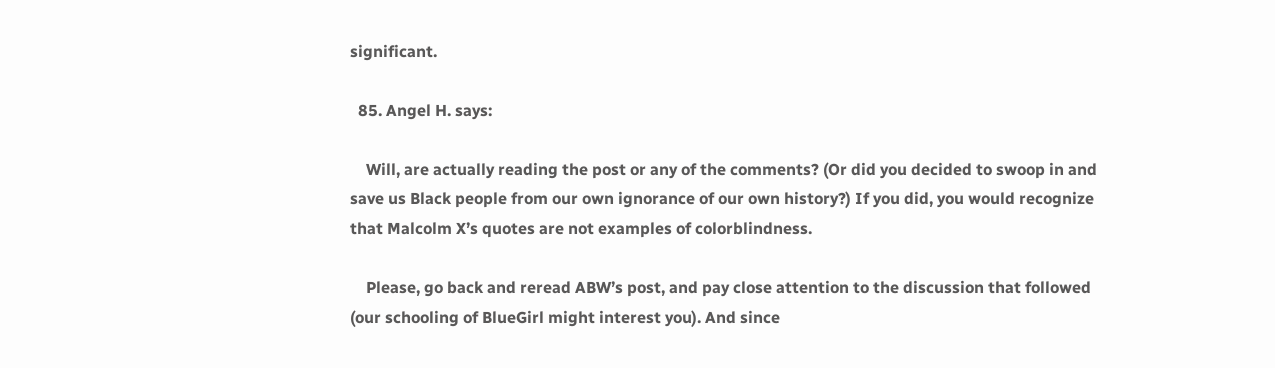significant.

  85. Angel H. says:

    Will, are actually reading the post or any of the comments? (Or did you decided to swoop in and save us Black people from our own ignorance of our own history?) If you did, you would recognize that Malcolm X’s quotes are not examples of colorblindness.

    Please, go back and reread ABW’s post, and pay close attention to the discussion that followed (our schooling of BlueGirl might interest you). And since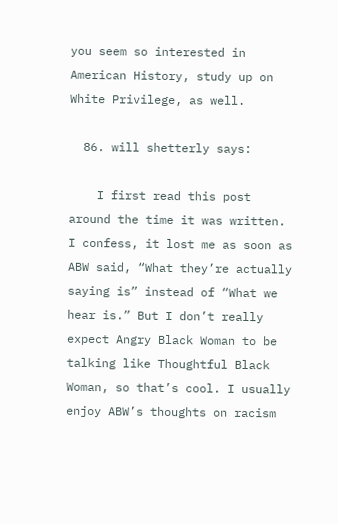you seem so interested in American History, study up on White Privilege, as well.

  86. will shetterly says:

    I first read this post around the time it was written. I confess, it lost me as soon as ABW said, “What they’re actually saying is” instead of “What we hear is.” But I don’t really expect Angry Black Woman to be talking like Thoughtful Black Woman, so that’s cool. I usually enjoy ABW’s thoughts on racism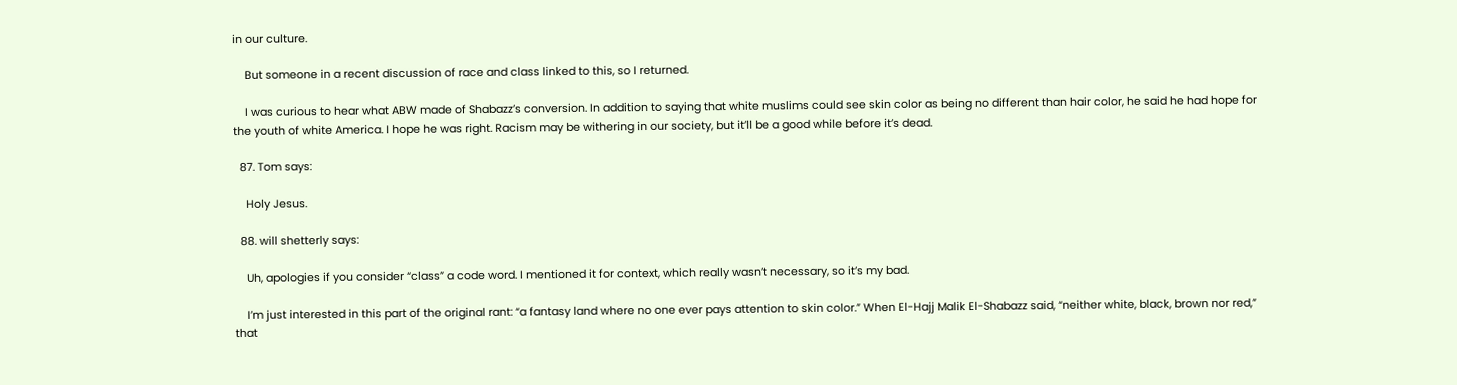in our culture.

    But someone in a recent discussion of race and class linked to this, so I returned.

    I was curious to hear what ABW made of Shabazz’s conversion. In addition to saying that white muslims could see skin color as being no different than hair color, he said he had hope for the youth of white America. I hope he was right. Racism may be withering in our society, but it’ll be a good while before it’s dead.

  87. Tom says:

    Holy Jesus.

  88. will shetterly says:

    Uh, apologies if you consider “class” a code word. I mentioned it for context, which really wasn’t necessary, so it’s my bad.

    I’m just interested in this part of the original rant: “a fantasy land where no one ever pays attention to skin color.” When El-Hajj Malik El-Shabazz said, “neither white, black, brown nor red,” that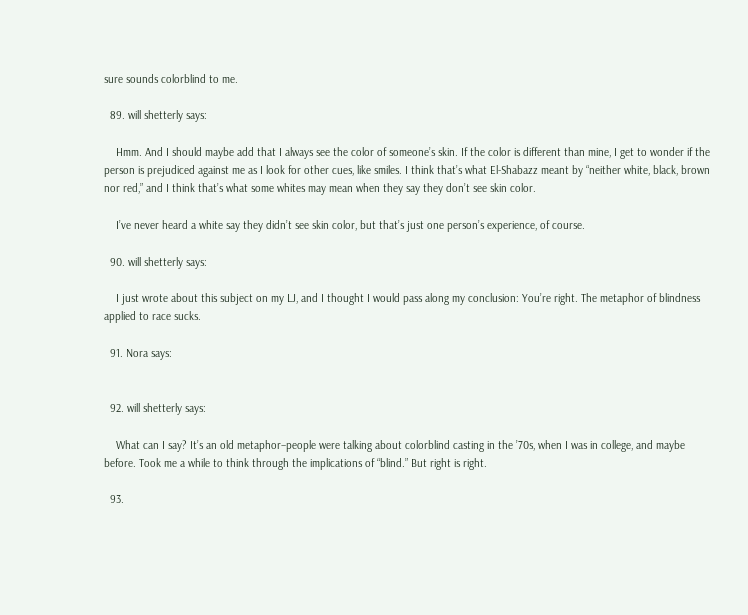sure sounds colorblind to me.

  89. will shetterly says:

    Hmm. And I should maybe add that I always see the color of someone’s skin. If the color is different than mine, I get to wonder if the person is prejudiced against me as I look for other cues, like smiles. I think that’s what El-Shabazz meant by “neither white, black, brown nor red,” and I think that’s what some whites may mean when they say they don’t see skin color.

    I’ve never heard a white say they didn’t see skin color, but that’s just one person’s experience, of course.

  90. will shetterly says:

    I just wrote about this subject on my LJ, and I thought I would pass along my conclusion: You’re right. The metaphor of blindness applied to race sucks.

  91. Nora says:


  92. will shetterly says:

    What can I say? It’s an old metaphor–people were talking about colorblind casting in the ’70s, when I was in college, and maybe before. Took me a while to think through the implications of “blind.” But right is right.

  93.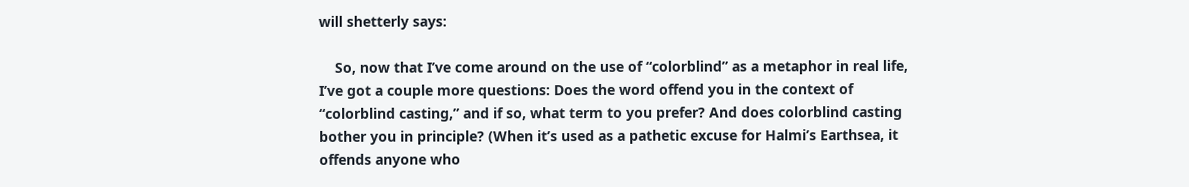will shetterly says:

    So, now that I’ve come around on the use of “colorblind” as a metaphor in real life, I’ve got a couple more questions: Does the word offend you in the context of “colorblind casting,” and if so, what term to you prefer? And does colorblind casting bother you in principle? (When it’s used as a pathetic excuse for Halmi’s Earthsea, it offends anyone who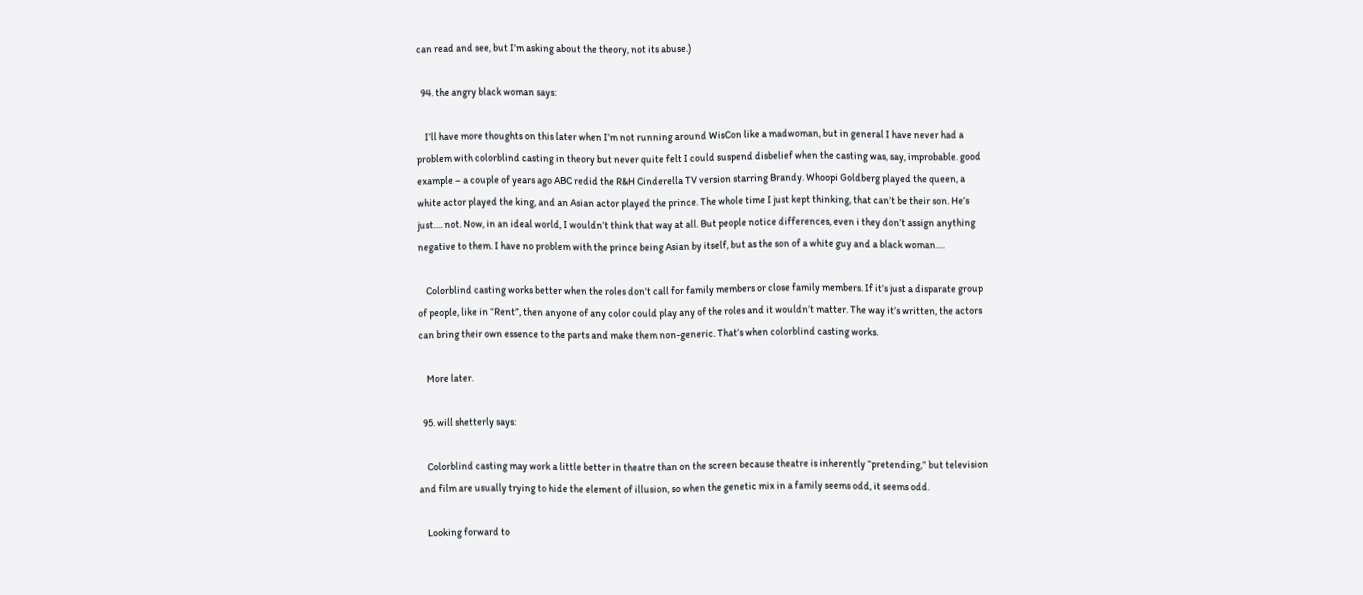can read and see, but I’m asking about the theory, not its abuse.)

  94. the angry black woman says:

    I’ll have more thoughts on this later when I’m not running around WisCon like a madwoman, but in general I have never had a problem with colorblind casting in theory but never quite felt I could suspend disbelief when the casting was, say, improbable. good example – a couple of years ago ABC redid the R&H Cinderella TV version starring Brandy. Whoopi Goldberg played the queen, a white actor played the king, and an Asian actor played the prince. The whole time I just kept thinking, that can’t be their son. He’s just…. not. Now, in an ideal world, I wouldn’t think that way at all. But people notice differences, even i they don’t assign anything negative to them. I have no problem with the prince being Asian by itself, but as the son of a white guy and a black woman….

    Colorblind casting works better when the roles don’t call for family members or close family members. If it’s just a disparate group of people, like in “Rent”, then anyone of any color could play any of the roles and it wouldn’t matter. The way it’s written, the actors can bring their own essence to the parts and make them non-generic. That’s when colorblind casting works.

    More later.

  95. will shetterly says:

    Colorblind casting may work a little better in theatre than on the screen because theatre is inherently “pretending,” but television and film are usually trying to hide the element of illusion, so when the genetic mix in a family seems odd, it seems odd.

    Looking forward to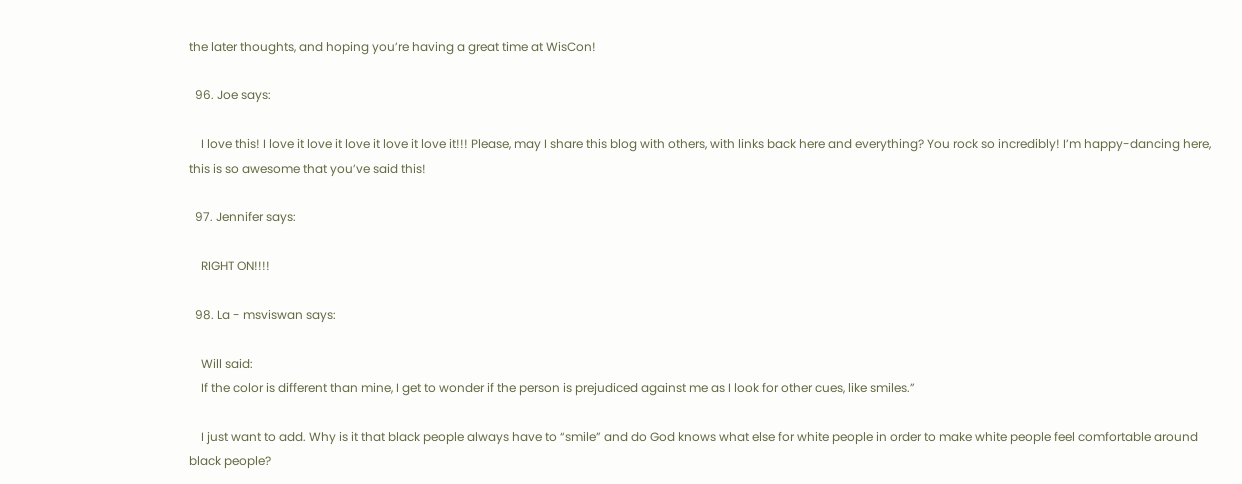the later thoughts, and hoping you’re having a great time at WisCon!

  96. Joe says:

    I love this! I love it love it love it love it love it!!! Please, may I share this blog with others, with links back here and everything? You rock so incredibly! I’m happy-dancing here, this is so awesome that you’ve said this!

  97. Jennifer says:

    RIGHT ON!!!!

  98. La - msviswan says:

    Will said:
    If the color is different than mine, I get to wonder if the person is prejudiced against me as I look for other cues, like smiles.”

    I just want to add. Why is it that black people always have to “smile” and do God knows what else for white people in order to make white people feel comfortable around black people?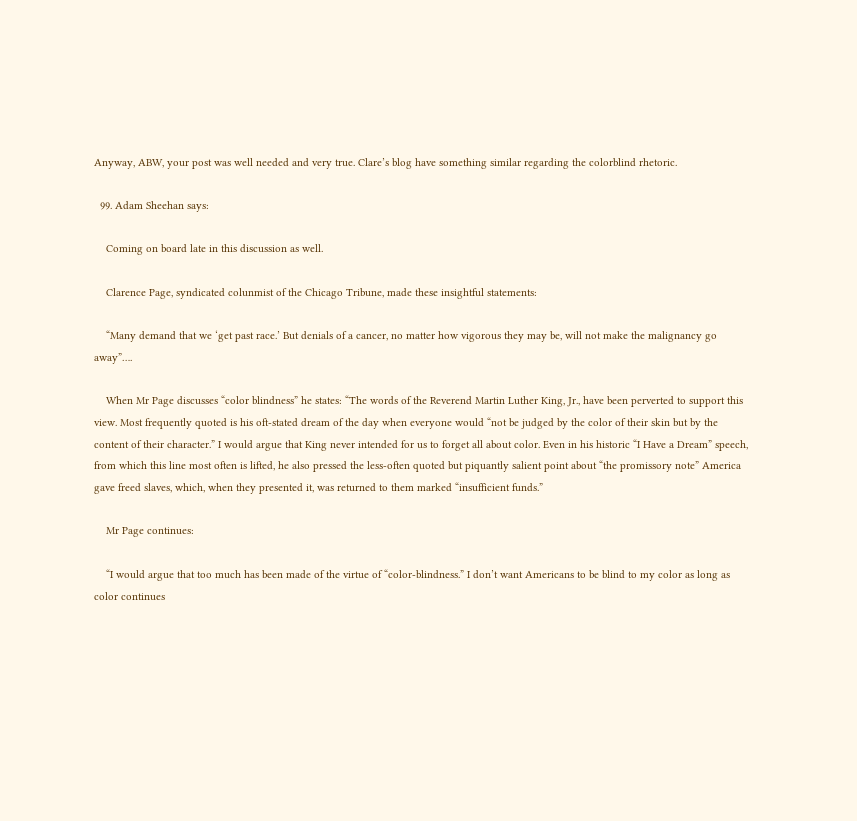Anyway, ABW, your post was well needed and very true. Clare’s blog have something similar regarding the colorblind rhetoric.

  99. Adam Sheehan says:

    Coming on board late in this discussion as well.

    Clarence Page, syndicated colunmist of the Chicago Tribune, made these insightful statements:

    “Many demand that we ‘get past race.’ But denials of a cancer, no matter how vigorous they may be, will not make the malignancy go away”….

    When Mr Page discusses “color blindness” he states: “The words of the Reverend Martin Luther King, Jr., have been perverted to support this view. Most frequently quoted is his oft-stated dream of the day when everyone would “not be judged by the color of their skin but by the content of their character.” I would argue that King never intended for us to forget all about color. Even in his historic “I Have a Dream” speech, from which this line most often is lifted, he also pressed the less-often quoted but piquantly salient point about “the promissory note” America gave freed slaves, which, when they presented it, was returned to them marked “insufficient funds.”

    Mr Page continues:

    “I would argue that too much has been made of the virtue of “color-blindness.” I don’t want Americans to be blind to my color as long as color continues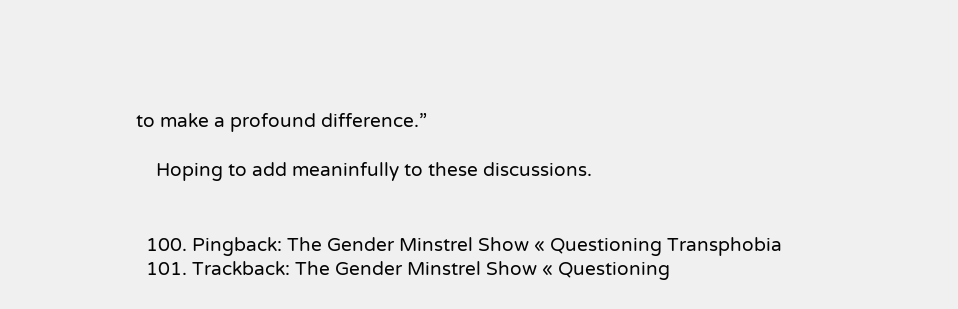to make a profound difference.”

    Hoping to add meaninfully to these discussions.


  100. Pingback: The Gender Minstrel Show « Questioning Transphobia
  101. Trackback: The Gender Minstrel Show « Questioning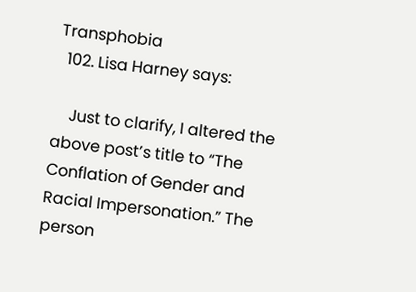Transphobia
  102. Lisa Harney says:

    Just to clarify, I altered the above post’s title to “The Conflation of Gender and Racial Impersonation.” The person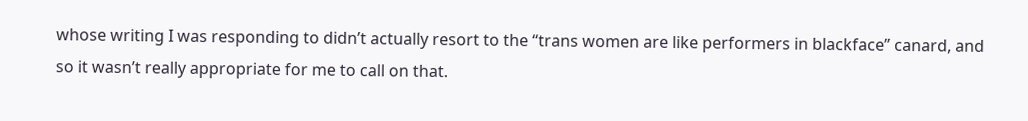whose writing I was responding to didn’t actually resort to the “trans women are like performers in blackface” canard, and so it wasn’t really appropriate for me to call on that.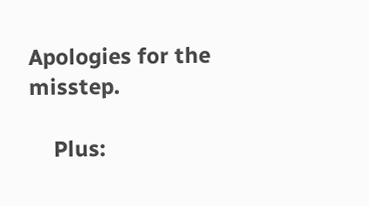Apologies for the misstep.

    Plus: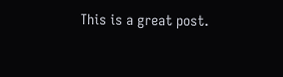This is a great post.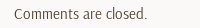Comments are closed.